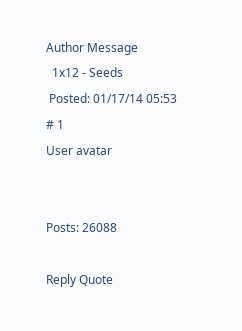Author Message
  1x12 - Seeds
 Posted: 01/17/14 05:53
# 1
User avatar


Posts: 26088

Reply Quote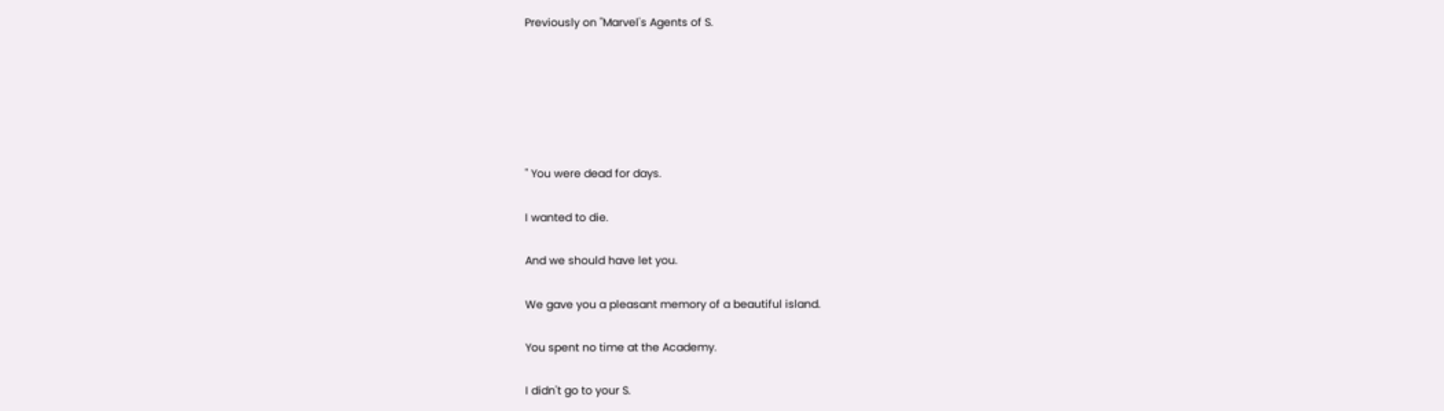Previously on "Marvel's Agents of S.






" You were dead for days.

I wanted to die.

And we should have let you.

We gave you a pleasant memory of a beautiful island.

You spent no time at the Academy.

I didn't go to your S.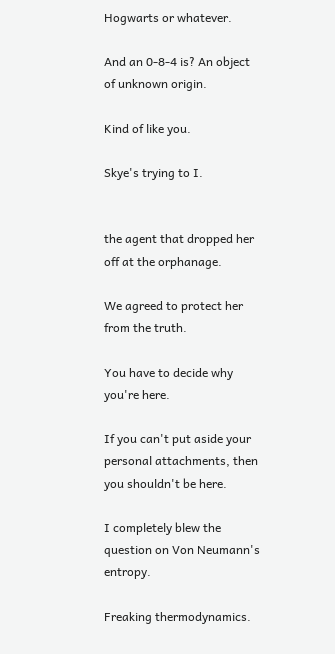Hogwarts or whatever.

And an 0-8-4 is? An object of unknown origin.

Kind of like you.

Skye's trying to I.


the agent that dropped her off at the orphanage.

We agreed to protect her from the truth.

You have to decide why you're here.

If you can't put aside your personal attachments, then you shouldn't be here.

I completely blew the question on Von Neumann's entropy.

Freaking thermodynamics.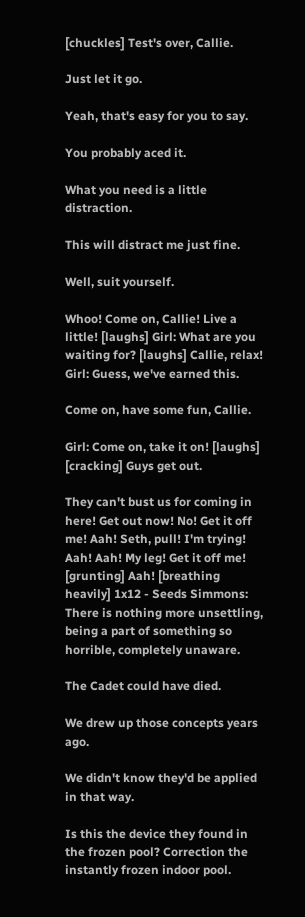[chuckles] Test's over, Callie.

Just let it go.

Yeah, that's easy for you to say.

You probably aced it.

What you need is a little distraction.

This will distract me just fine.

Well, suit yourself.

Whoo! Come on, Callie! Live a little! [laughs] Girl: What are you waiting for? [laughs] Callie, relax! Girl: Guess, we've earned this.

Come on, have some fun, Callie.

Girl: Come on, take it on! [laughs] [cracking] Guys get out.

They can't bust us for coming in here! Get out now! No! Get it off me! Aah! Seth, pull! I'm trying! Aah! Aah! My leg! Get it off me! [grunting] Aah! [breathing heavily] 1x12 - Seeds Simmons: There is nothing more unsettling, being a part of something so horrible, completely unaware.

The Cadet could have died.

We drew up those concepts years ago.

We didn't know they'd be applied in that way.

Is this the device they found in the frozen pool? Correction the instantly frozen indoor pool.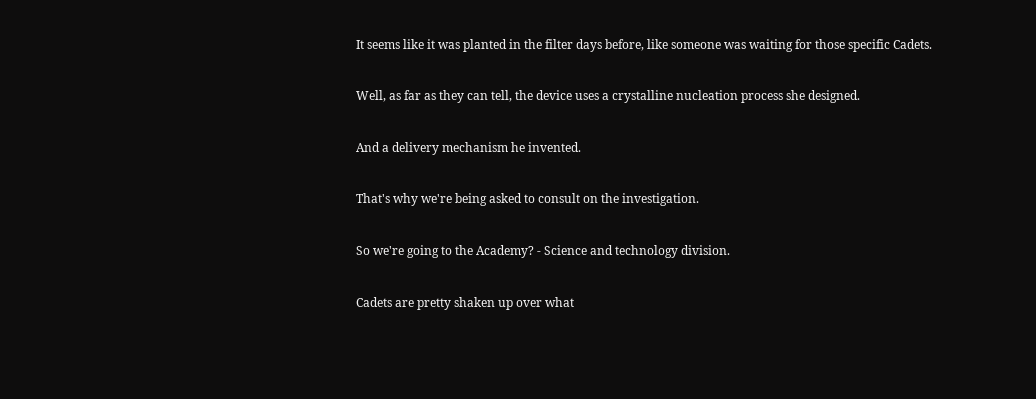It seems like it was planted in the filter days before, like someone was waiting for those specific Cadets.

Well, as far as they can tell, the device uses a crystalline nucleation process she designed.

And a delivery mechanism he invented.

That's why we're being asked to consult on the investigation.

So we're going to the Academy? - Science and technology division.

Cadets are pretty shaken up over what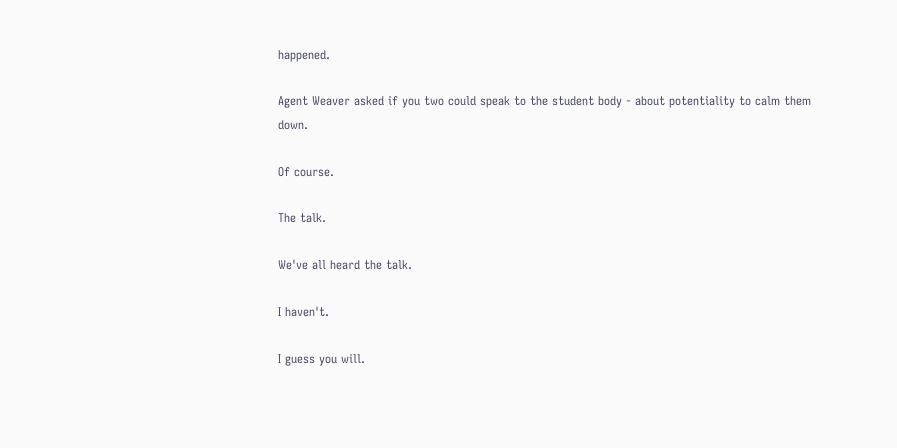happened.

Agent Weaver asked if you two could speak to the student body - about potentiality to calm them down.

Of course.

The talk.

We've all heard the talk.

I haven't.

I guess you will.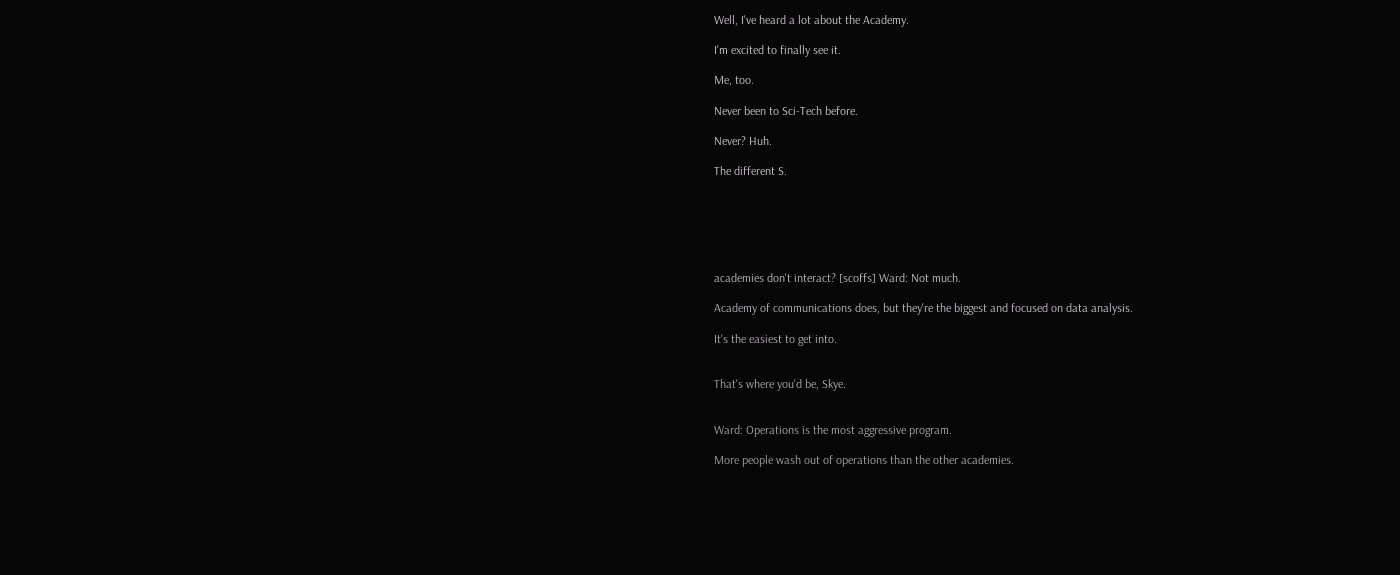Well, I've heard a lot about the Academy.

I'm excited to finally see it.

Me, too.

Never been to Sci-Tech before.

Never? Huh.

The different S.






academies don't interact? [scoffs] Ward: Not much.

Academy of communications does, but they're the biggest and focused on data analysis.

It's the easiest to get into.


That's where you'd be, Skye.


Ward: Operations is the most aggressive program.

More people wash out of operations than the other academies.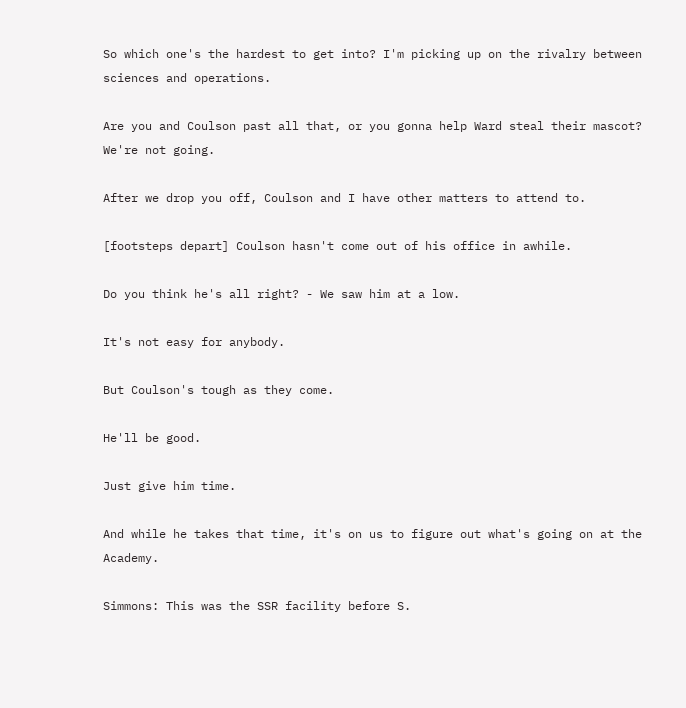So which one's the hardest to get into? I'm picking up on the rivalry between sciences and operations.

Are you and Coulson past all that, or you gonna help Ward steal their mascot? We're not going.

After we drop you off, Coulson and I have other matters to attend to.

[footsteps depart] Coulson hasn't come out of his office in awhile.

Do you think he's all right? - We saw him at a low.

It's not easy for anybody.

But Coulson's tough as they come.

He'll be good.

Just give him time.

And while he takes that time, it's on us to figure out what's going on at the Academy.

Simmons: This was the SSR facility before S.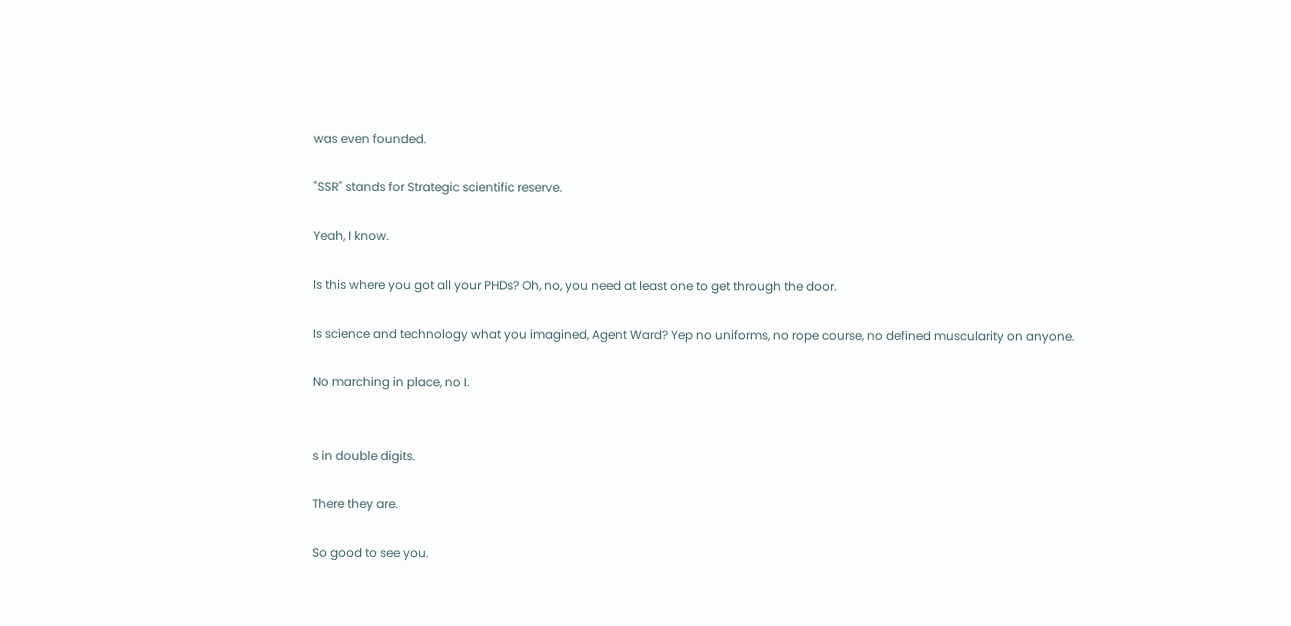was even founded.

"SSR" stands for Strategic scientific reserve.

Yeah, I know.

Is this where you got all your PHDs? Oh, no, you need at least one to get through the door.

Is science and technology what you imagined, Agent Ward? Yep no uniforms, no rope course, no defined muscularity on anyone.

No marching in place, no I.


s in double digits.

There they are.

So good to see you.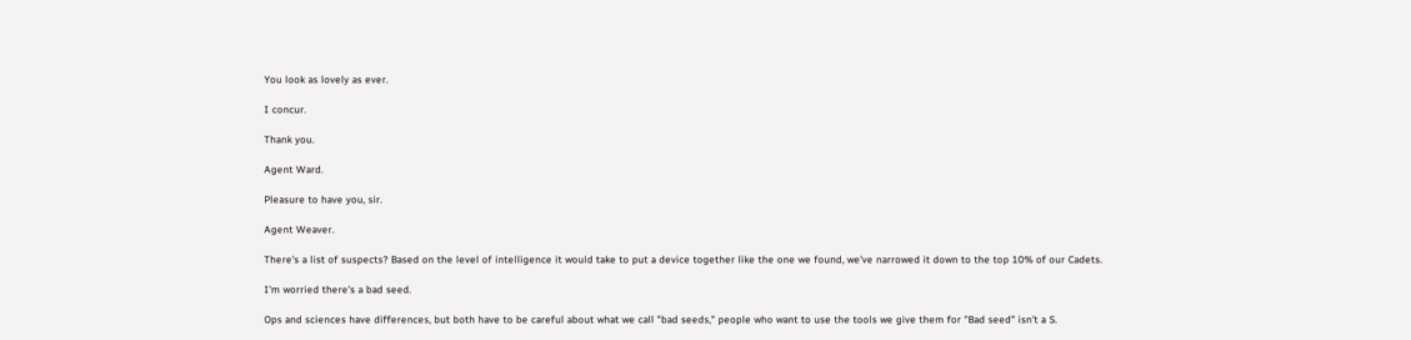You look as lovely as ever.

I concur.

Thank you.

Agent Ward.

Pleasure to have you, sir.

Agent Weaver.

There's a list of suspects? Based on the level of intelligence it would take to put a device together like the one we found, we've narrowed it down to the top 10% of our Cadets.

I'm worried there's a bad seed.

Ops and sciences have differences, but both have to be careful about what we call "bad seeds," people who want to use the tools we give them for "Bad seed" isn't a S.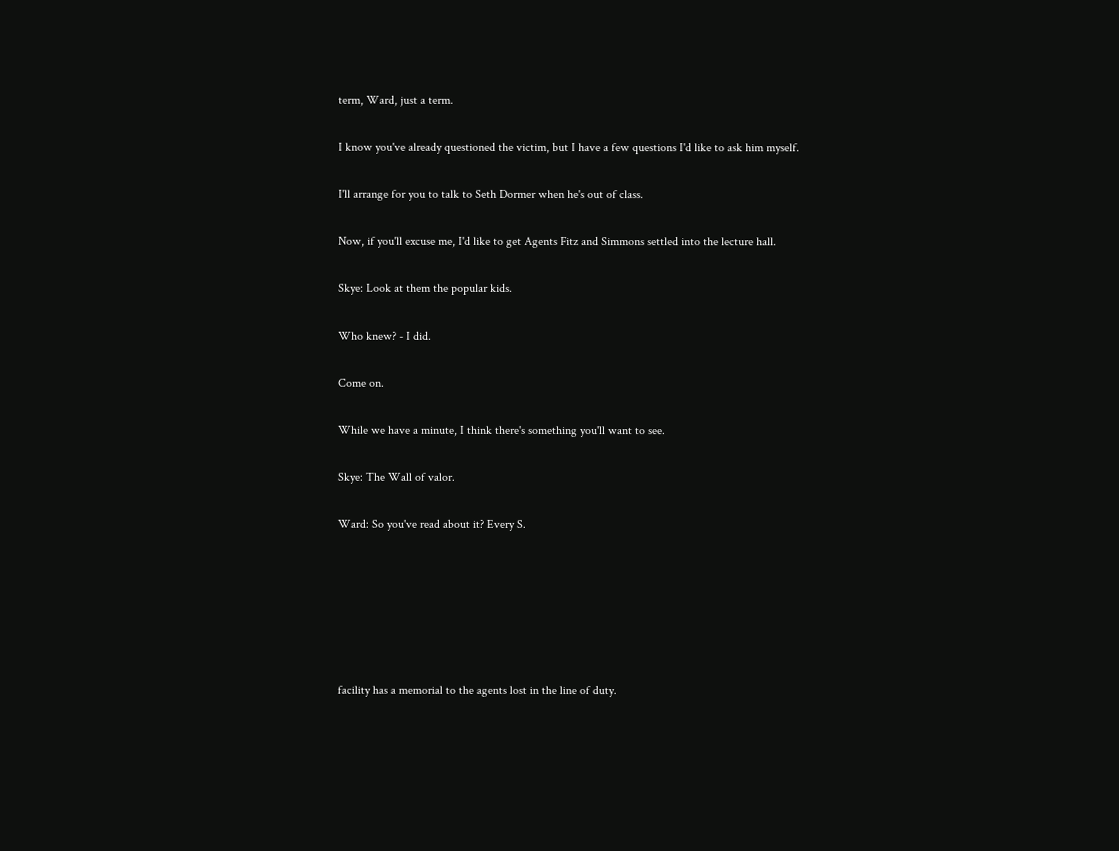term, Ward, just a term.

I know you've already questioned the victim, but I have a few questions I'd like to ask him myself.

I'll arrange for you to talk to Seth Dormer when he's out of class.

Now, if you'll excuse me, I'd like to get Agents Fitz and Simmons settled into the lecture hall.

Skye: Look at them the popular kids.

Who knew? - I did.

Come on.

While we have a minute, I think there's something you'll want to see.

Skye: The Wall of valor.

Ward: So you've read about it? Every S.






facility has a memorial to the agents lost in the line of duty.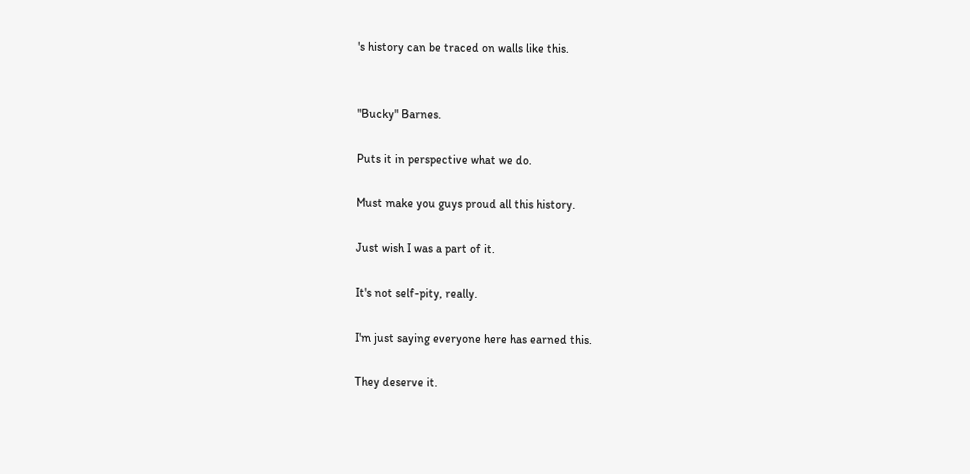's history can be traced on walls like this.


"Bucky" Barnes.

Puts it in perspective what we do.

Must make you guys proud all this history.

Just wish I was a part of it.

It's not self-pity, really.

I'm just saying everyone here has earned this.

They deserve it.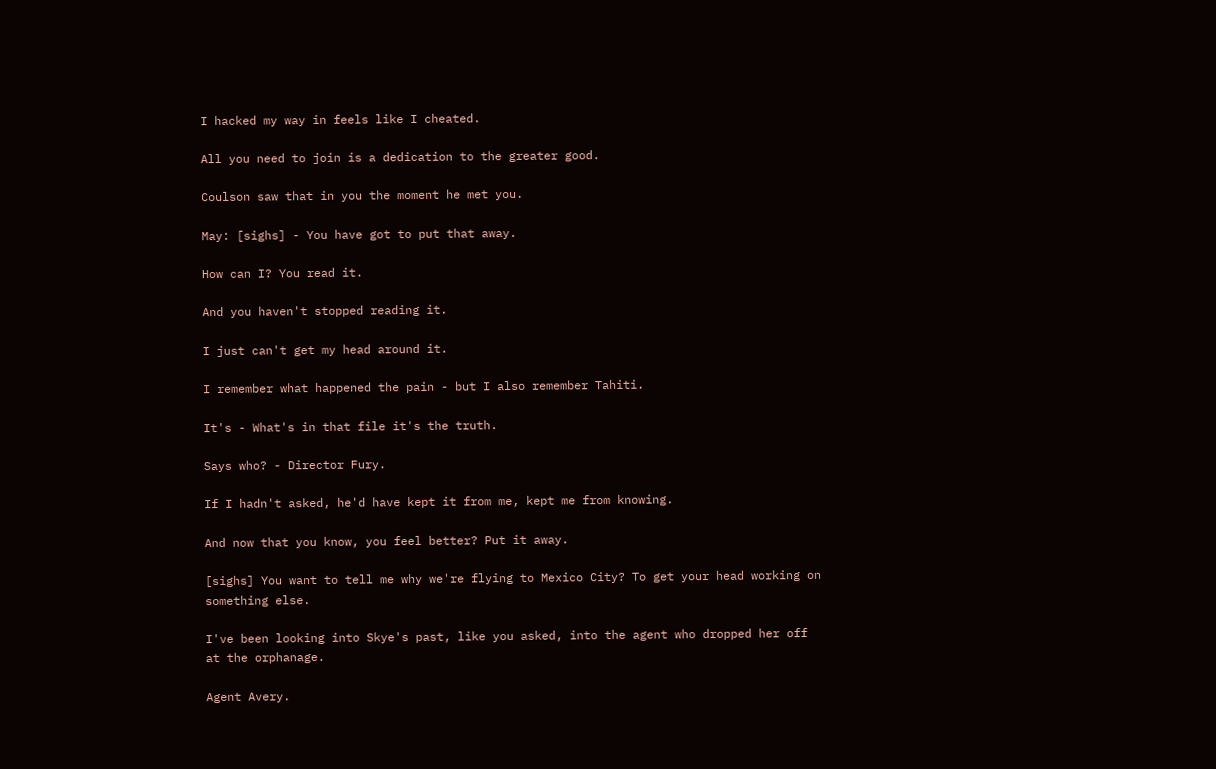I hacked my way in feels like I cheated.

All you need to join is a dedication to the greater good.

Coulson saw that in you the moment he met you.

May: [sighs] - You have got to put that away.

How can I? You read it.

And you haven't stopped reading it.

I just can't get my head around it.

I remember what happened the pain - but I also remember Tahiti.

It's - What's in that file it's the truth.

Says who? - Director Fury.

If I hadn't asked, he'd have kept it from me, kept me from knowing.

And now that you know, you feel better? Put it away.

[sighs] You want to tell me why we're flying to Mexico City? To get your head working on something else.

I've been looking into Skye's past, like you asked, into the agent who dropped her off at the orphanage.

Agent Avery.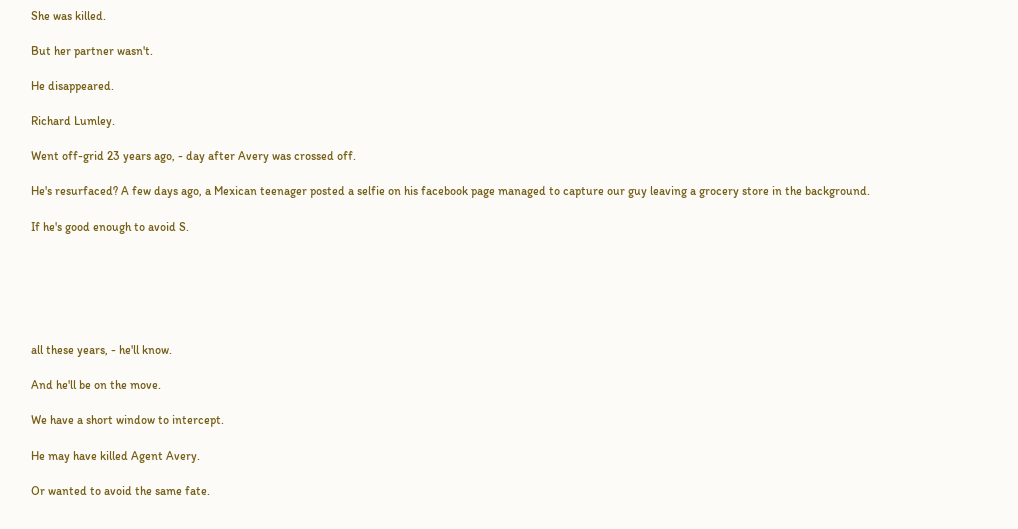She was killed.

But her partner wasn't.

He disappeared.

Richard Lumley.

Went off-grid 23 years ago, - day after Avery was crossed off.

He's resurfaced? A few days ago, a Mexican teenager posted a selfie on his facebook page managed to capture our guy leaving a grocery store in the background.

If he's good enough to avoid S.






all these years, - he'll know.

And he'll be on the move.

We have a short window to intercept.

He may have killed Agent Avery.

Or wanted to avoid the same fate.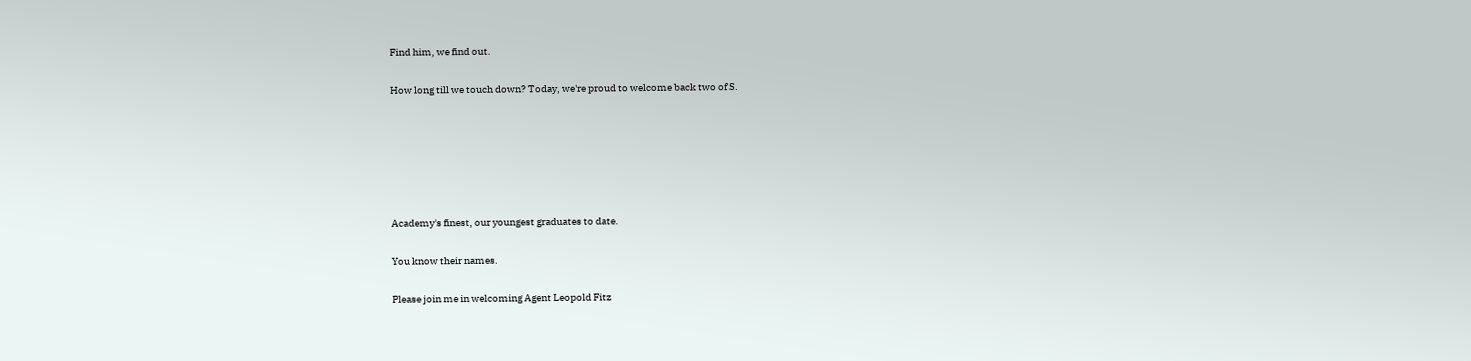Find him, we find out.

How long till we touch down? Today, we're proud to welcome back two of S.






Academy's finest, our youngest graduates to date.

You know their names.

Please join me in welcoming Agent Leopold Fitz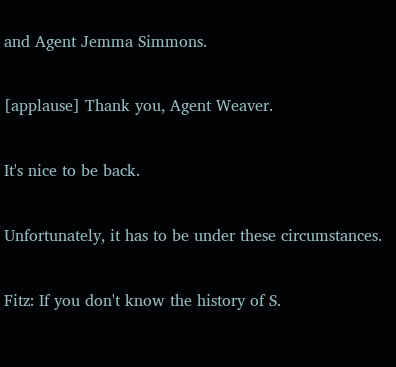and Agent Jemma Simmons.

[applause] Thank you, Agent Weaver.

It's nice to be back.

Unfortunately, it has to be under these circumstances.

Fitz: If you don't know the history of S.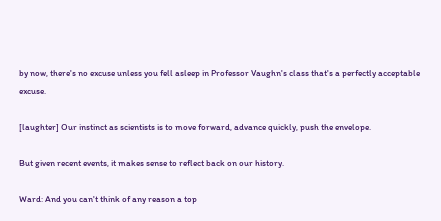by now, there's no excuse unless you fell asleep in Professor Vaughn's class that's a perfectly acceptable excuse.

[laughter] Our instinct as scientists is to move forward, advance quickly, push the envelope.

But given recent events, it makes sense to reflect back on our history.

Ward: And you can't think of any reason a top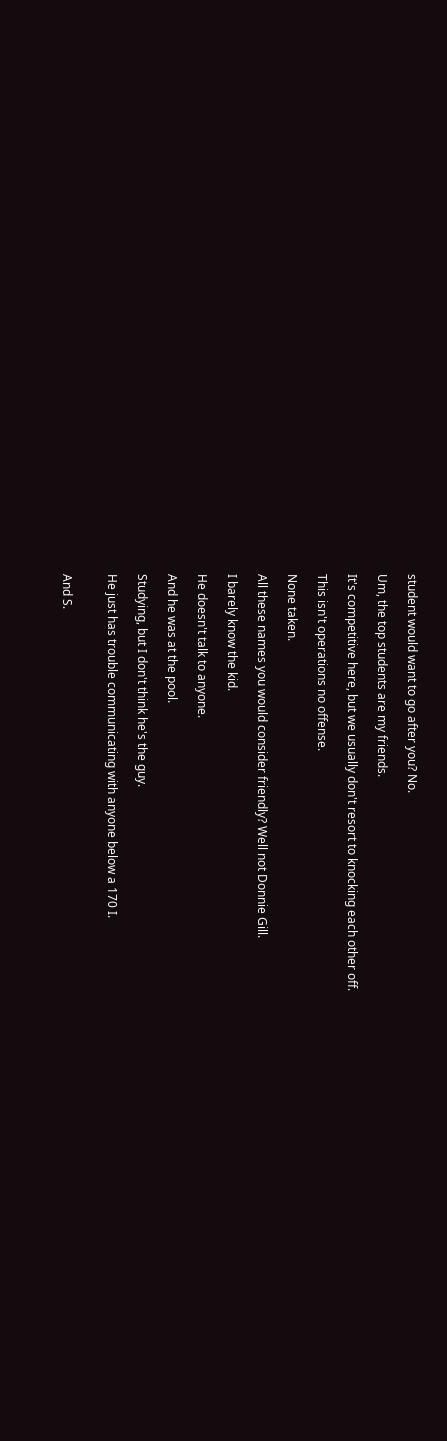student would want to go after you? No.

Um, the top students are my friends.

It's competitive here, but we usually don't resort to knocking each other off.

This isn't operations no offense.

None taken.

All these names you would consider friendly? Well not Donnie Gill.

I barely know the kid.

He doesn't talk to anyone.

And he was at the pool.

Studying, but I don't think he's the guy.

He just has trouble communicating with anyone below a 170 I.


And S.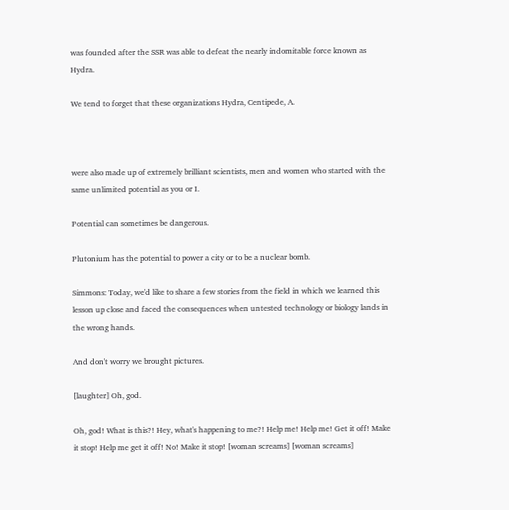was founded after the SSR was able to defeat the nearly indomitable force known as Hydra.

We tend to forget that these organizations Hydra, Centipede, A.



were also made up of extremely brilliant scientists, men and women who started with the same unlimited potential as you or I.

Potential can sometimes be dangerous.

Plutonium has the potential to power a city or to be a nuclear bomb.

Simmons: Today, we'd like to share a few stories from the field in which we learned this lesson up close and faced the consequences when untested technology or biology lands in the wrong hands.

And don't worry we brought pictures.

[laughter] Oh, god.

Oh, god! What is this?! Hey, what's happening to me?! Help me! Help me! Get it off! Make it stop! Help me get it off! No! Make it stop! [woman screams] [woman screams]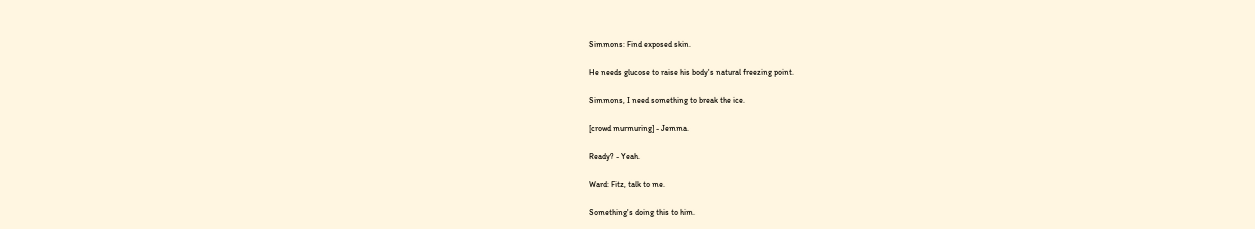Simmons: Find exposed skin.

He needs glucose to raise his body's natural freezing point.

Simmons, I need something to break the ice.

[crowd murmuring] - Jemma.

Ready? - Yeah.

Ward: Fitz, talk to me.

Something's doing this to him.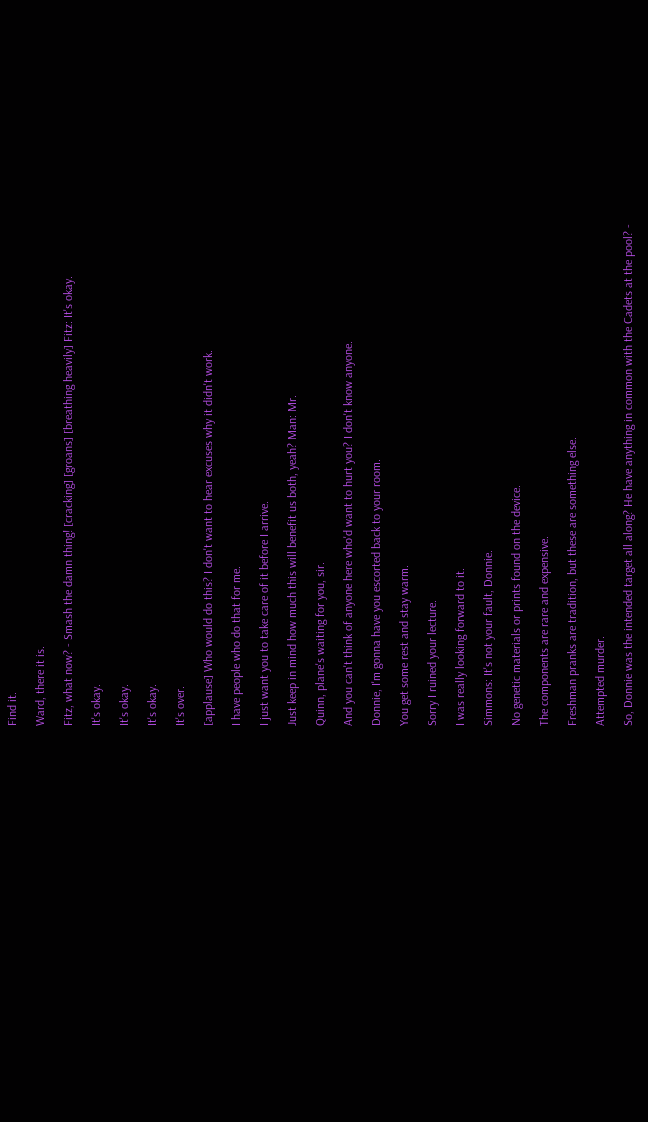Find it.

Ward, there it is.

Fitz, what now? - Smash the damn thing! [cracking] [groans] [breathing heavily] Fitz: It's okay.

It's okay.

It's okay.

It's okay.

It's over.

[applause] Who would do this? I don't want to hear excuses why it didn't work.

I have people who do that for me.

I just want you to take care of it before I arrive.

Just keep in mind how much this will benefit us both, yeah? Man: Mr.

Quinn, plane's waiting for you, sir.

And you can't think of anyone here who'd want to hurt you? I don't know anyone.

Donnie, I'm gonna have you escorted back to your room.

You get some rest and stay warm.

Sorry I ruined your lecture.

I was really looking forward to it.

Simmons: It's not your fault, Donnie.

No genetic materials or prints found on the device.

The components are rare and expensive.

Freshman pranks are tradition, but these are something else.

Attempted murder.

So, Donnie was the intended target all along? He have anything in common with the Cadets at the pool? -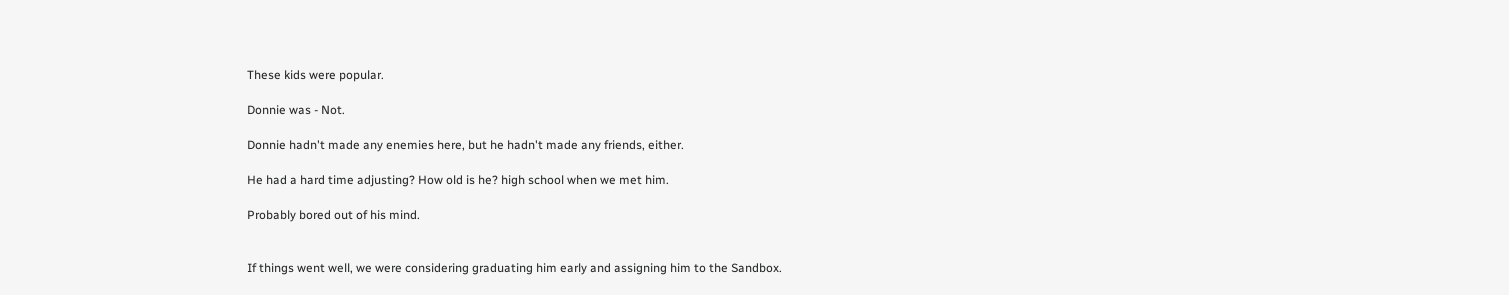These kids were popular.

Donnie was - Not.

Donnie hadn't made any enemies here, but he hadn't made any friends, either.

He had a hard time adjusting? How old is he? high school when we met him.

Probably bored out of his mind.


If things went well, we were considering graduating him early and assigning him to the Sandbox.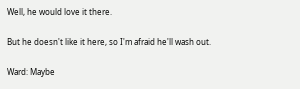Well, he would love it there.

But he doesn't like it here, so I'm afraid he'll wash out.

Ward: Maybe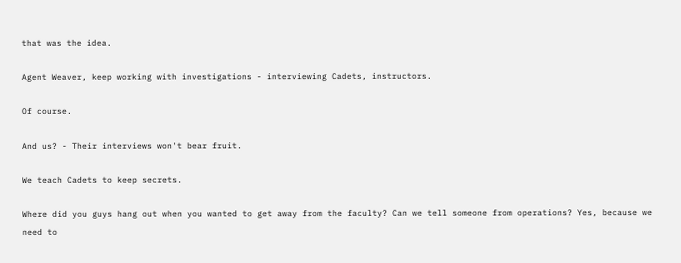that was the idea.

Agent Weaver, keep working with investigations - interviewing Cadets, instructors.

Of course.

And us? - Their interviews won't bear fruit.

We teach Cadets to keep secrets.

Where did you guys hang out when you wanted to get away from the faculty? Can we tell someone from operations? Yes, because we need to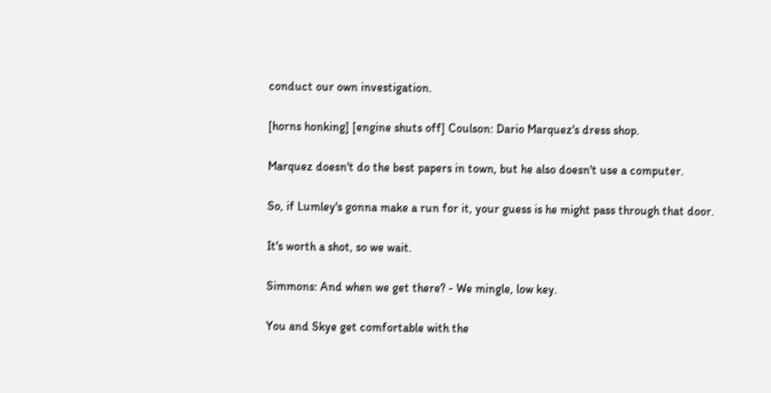conduct our own investigation.

[horns honking] [engine shuts off] Coulson: Dario Marquez's dress shop.

Marquez doesn't do the best papers in town, but he also doesn't use a computer.

So, if Lumley's gonna make a run for it, your guess is he might pass through that door.

It's worth a shot, so we wait.

Simmons: And when we get there? - We mingle, low key.

You and Skye get comfortable with the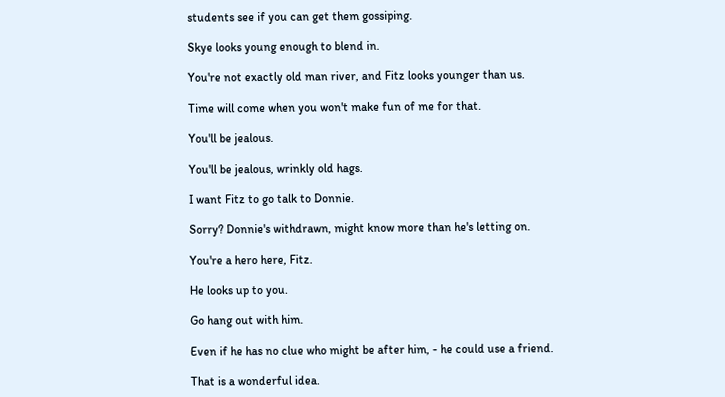students see if you can get them gossiping.

Skye looks young enough to blend in.

You're not exactly old man river, and Fitz looks younger than us.

Time will come when you won't make fun of me for that.

You'll be jealous.

You'll be jealous, wrinkly old hags.

I want Fitz to go talk to Donnie.

Sorry? Donnie's withdrawn, might know more than he's letting on.

You're a hero here, Fitz.

He looks up to you.

Go hang out with him.

Even if he has no clue who might be after him, - he could use a friend.

That is a wonderful idea.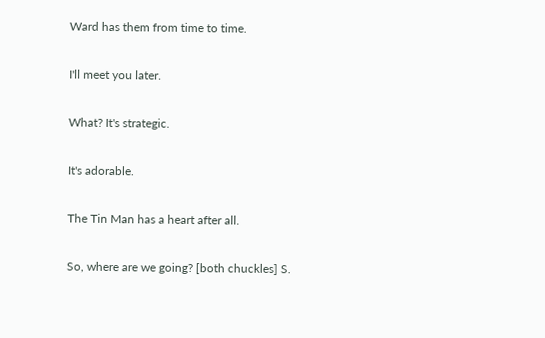Ward has them from time to time.

I'll meet you later.

What? It's strategic.

It's adorable.

The Tin Man has a heart after all.

So, where are we going? [both chuckles] S.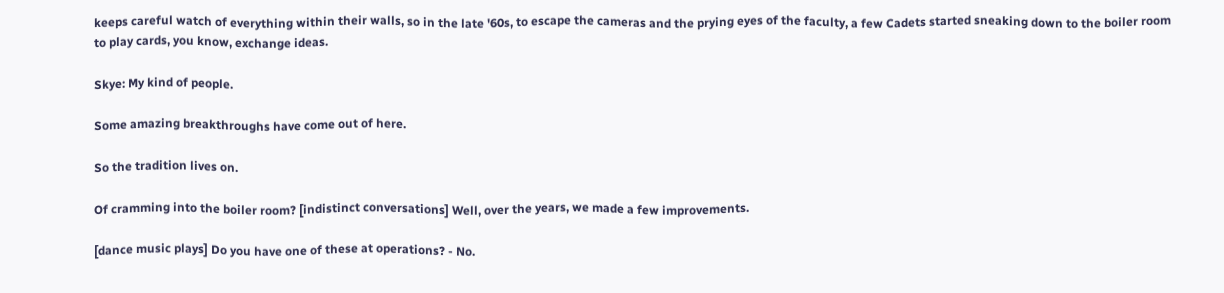keeps careful watch of everything within their walls, so in the late '60s, to escape the cameras and the prying eyes of the faculty, a few Cadets started sneaking down to the boiler room to play cards, you know, exchange ideas.

Skye: My kind of people.

Some amazing breakthroughs have come out of here.

So the tradition lives on.

Of cramming into the boiler room? [indistinct conversations] Well, over the years, we made a few improvements.

[dance music plays] Do you have one of these at operations? - No.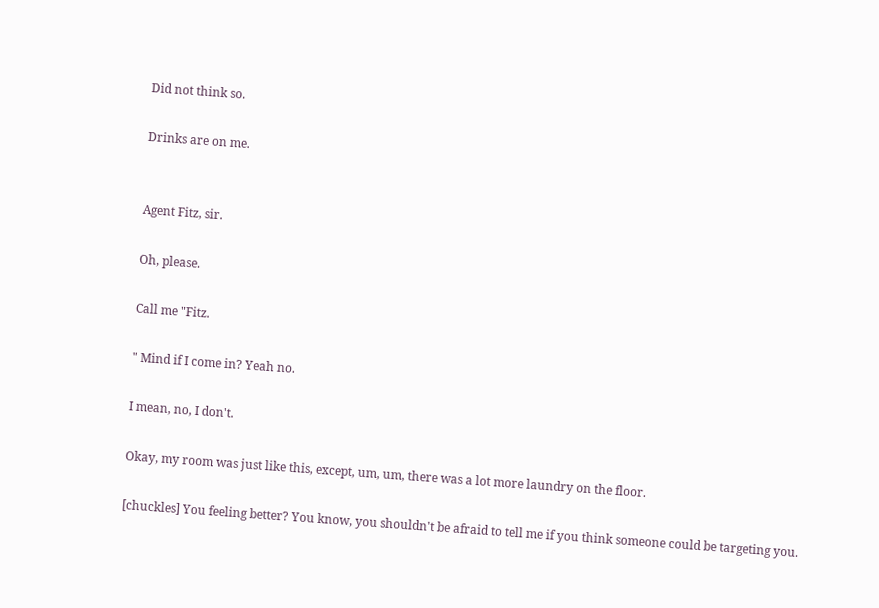Did not think so.

Drinks are on me.


Agent Fitz, sir.

Oh, please.

Call me "Fitz.

" Mind if I come in? Yeah no.

I mean, no, I don't.

Okay, my room was just like this, except, um, um, there was a lot more laundry on the floor.

[chuckles] You feeling better? You know, you shouldn't be afraid to tell me if you think someone could be targeting you.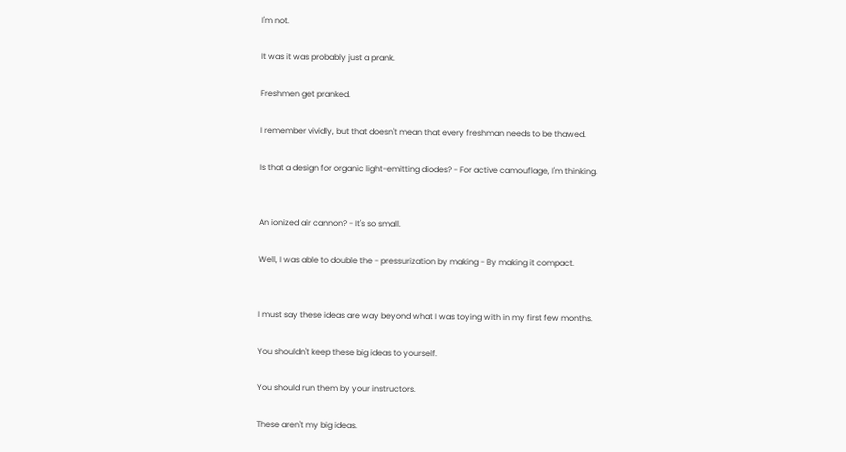I'm not.

It was it was probably just a prank.

Freshmen get pranked.

I remember vividly, but that doesn't mean that every freshman needs to be thawed.

Is that a design for organic light-emitting diodes? - For active camouflage, I'm thinking.


An ionized air cannon? - It's so small.

Well, I was able to double the - pressurization by making - By making it compact.


I must say these ideas are way beyond what I was toying with in my first few months.

You shouldn't keep these big ideas to yourself.

You should run them by your instructors.

These aren't my big ideas.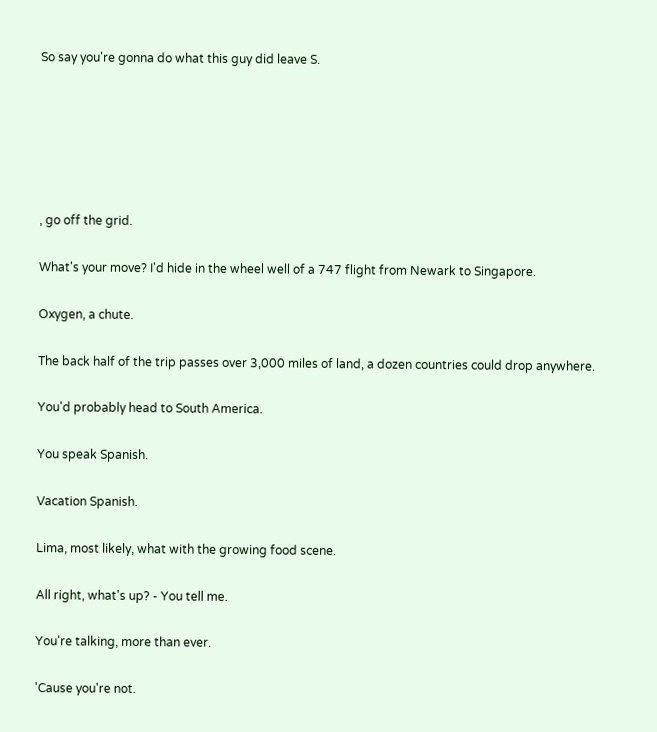So say you're gonna do what this guy did leave S.






, go off the grid.

What's your move? I'd hide in the wheel well of a 747 flight from Newark to Singapore.

Oxygen, a chute.

The back half of the trip passes over 3,000 miles of land, a dozen countries could drop anywhere.

You'd probably head to South America.

You speak Spanish.

Vacation Spanish.

Lima, most likely, what with the growing food scene.

All right, what's up? - You tell me.

You're talking, more than ever.

'Cause you're not.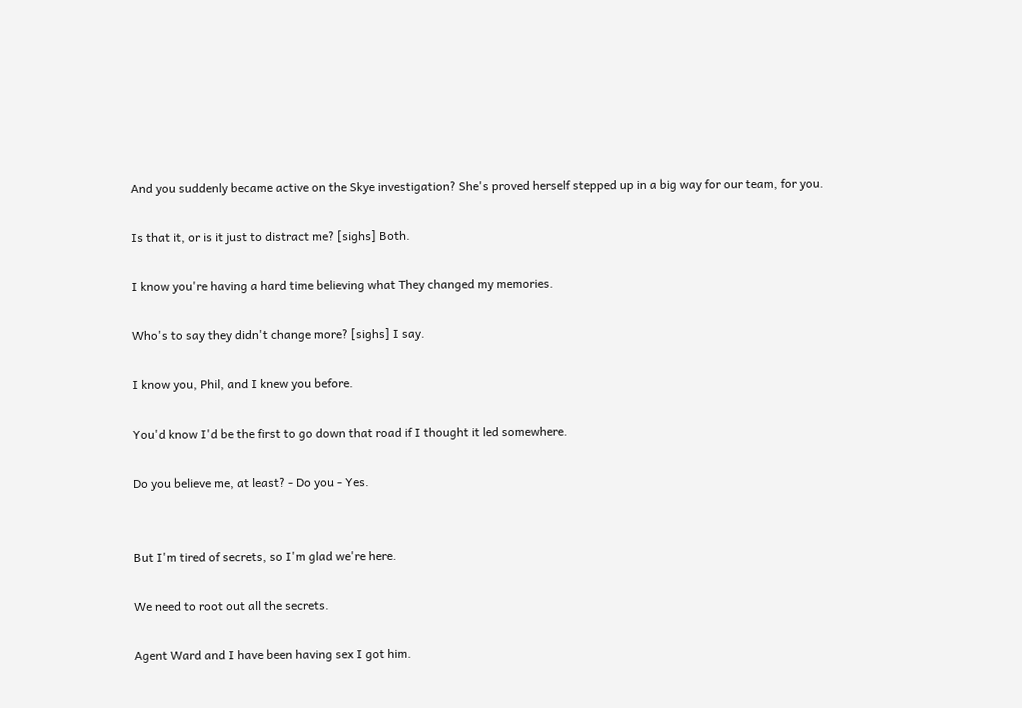And you suddenly became active on the Skye investigation? She's proved herself stepped up in a big way for our team, for you.

Is that it, or is it just to distract me? [sighs] Both.

I know you're having a hard time believing what They changed my memories.

Who's to say they didn't change more? [sighs] I say.

I know you, Phil, and I knew you before.

You'd know I'd be the first to go down that road if I thought it led somewhere.

Do you believe me, at least? - Do you - Yes.


But I'm tired of secrets, so I'm glad we're here.

We need to root out all the secrets.

Agent Ward and I have been having sex I got him.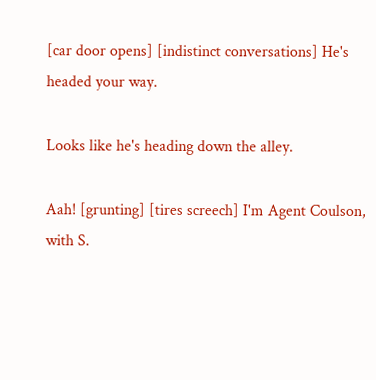[car door opens] [indistinct conversations] He's headed your way.

Looks like he's heading down the alley.

Aah! [grunting] [tires screech] I'm Agent Coulson, with S.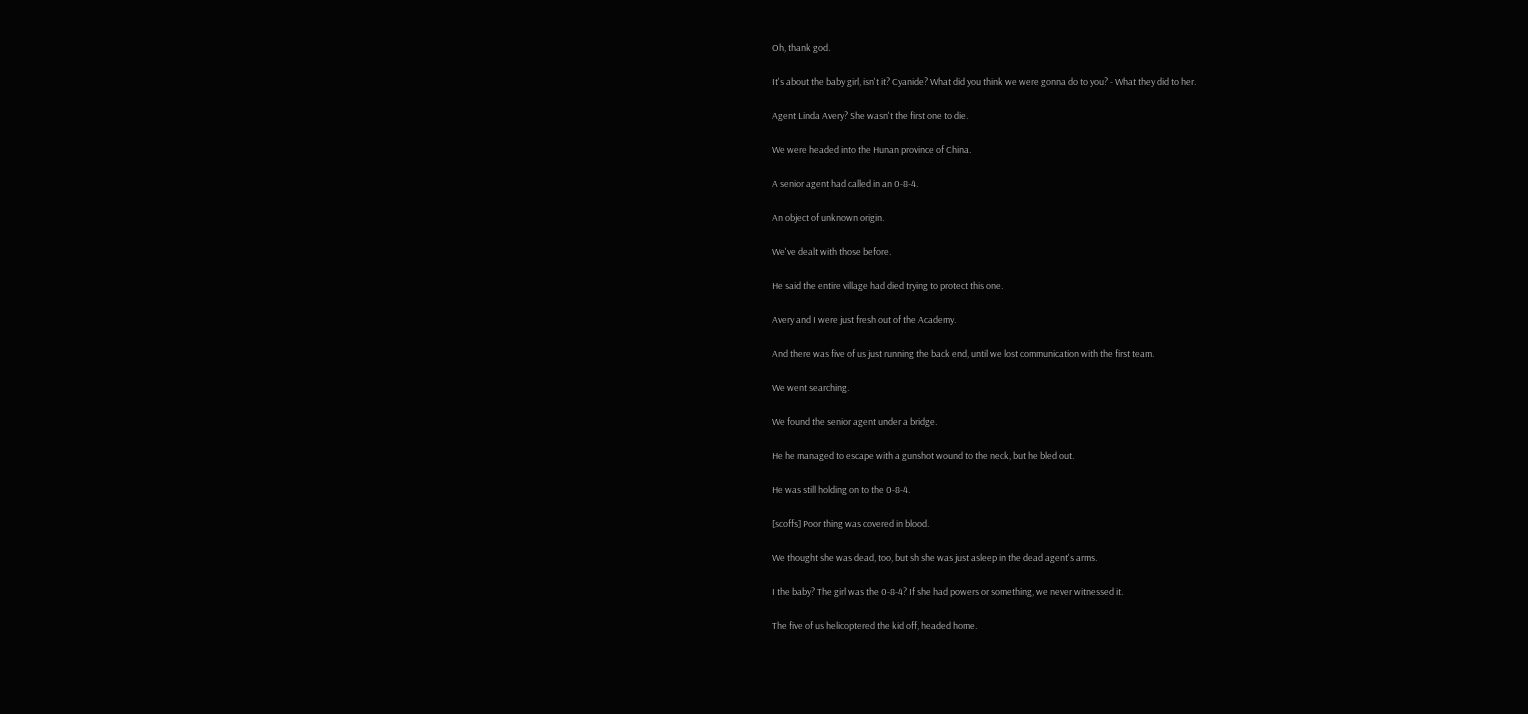Oh, thank god.

It's about the baby girl, isn't it? Cyanide? What did you think we were gonna do to you? - What they did to her.

Agent Linda Avery? She wasn't the first one to die.

We were headed into the Hunan province of China.

A senior agent had called in an 0-8-4.

An object of unknown origin.

We've dealt with those before.

He said the entire village had died trying to protect this one.

Avery and I were just fresh out of the Academy.

And there was five of us just running the back end, until we lost communication with the first team.

We went searching.

We found the senior agent under a bridge.

He he managed to escape with a gunshot wound to the neck, but he bled out.

He was still holding on to the 0-8-4.

[scoffs] Poor thing was covered in blood.

We thought she was dead, too, but sh she was just asleep in the dead agent's arms.

I the baby? The girl was the 0-8-4? If she had powers or something, we never witnessed it.

The five of us helicoptered the kid off, headed home.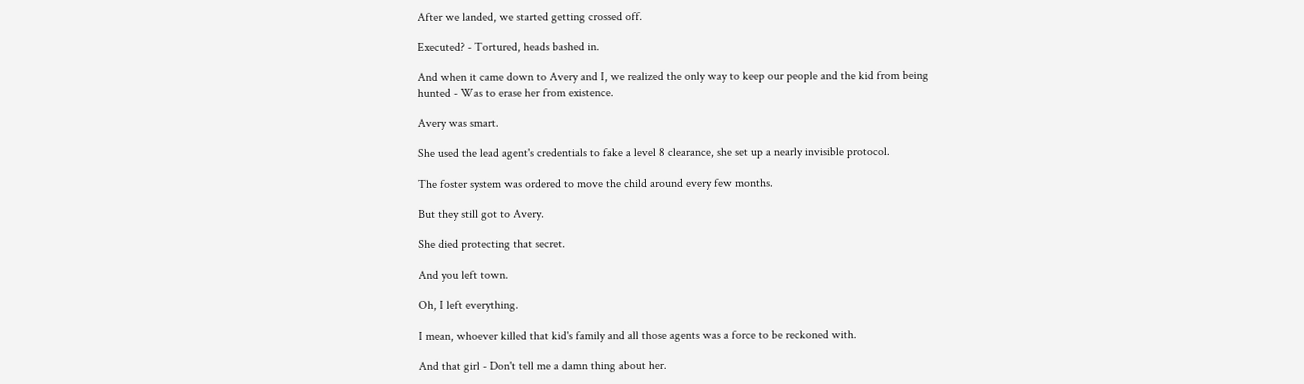After we landed, we started getting crossed off.

Executed? - Tortured, heads bashed in.

And when it came down to Avery and I, we realized the only way to keep our people and the kid from being hunted - Was to erase her from existence.

Avery was smart.

She used the lead agent's credentials to fake a level 8 clearance, she set up a nearly invisible protocol.

The foster system was ordered to move the child around every few months.

But they still got to Avery.

She died protecting that secret.

And you left town.

Oh, I left everything.

I mean, whoever killed that kid's family and all those agents was a force to be reckoned with.

And that girl - Don't tell me a damn thing about her.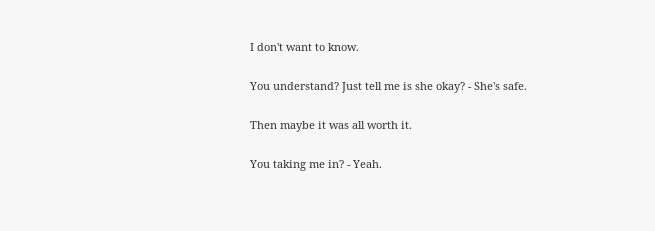I don't want to know.

You understand? Just tell me is she okay? - She's safe.

Then maybe it was all worth it.

You taking me in? - Yeah.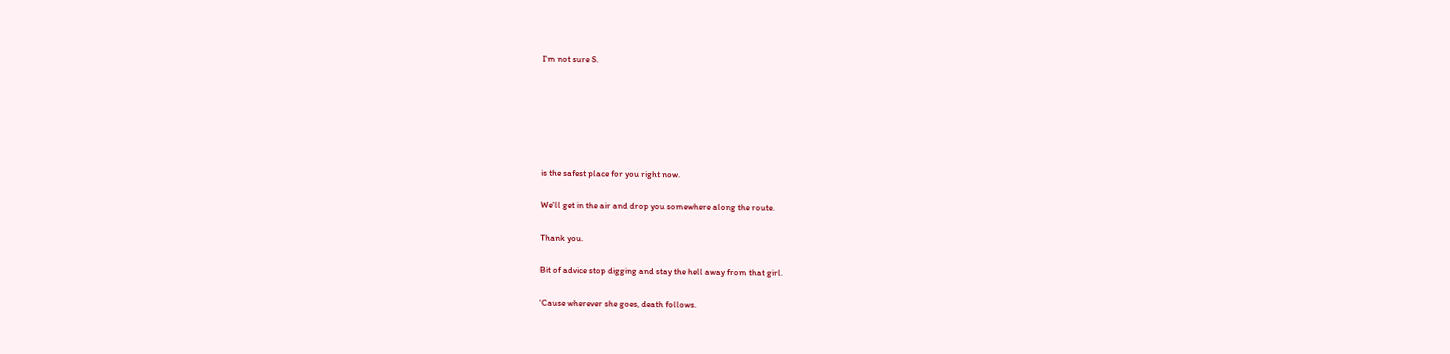I'm not sure S.






is the safest place for you right now.

We'll get in the air and drop you somewhere along the route.

Thank you.

Bit of advice stop digging and stay the hell away from that girl.

'Cause wherever she goes, death follows.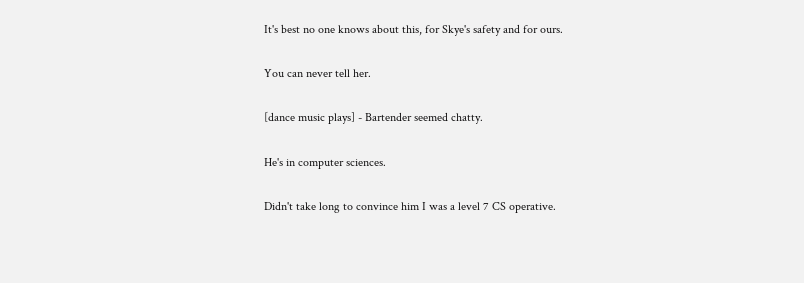It's best no one knows about this, for Skye's safety and for ours.

You can never tell her.

[dance music plays] - Bartender seemed chatty.

He's in computer sciences.

Didn't take long to convince him I was a level 7 CS operative.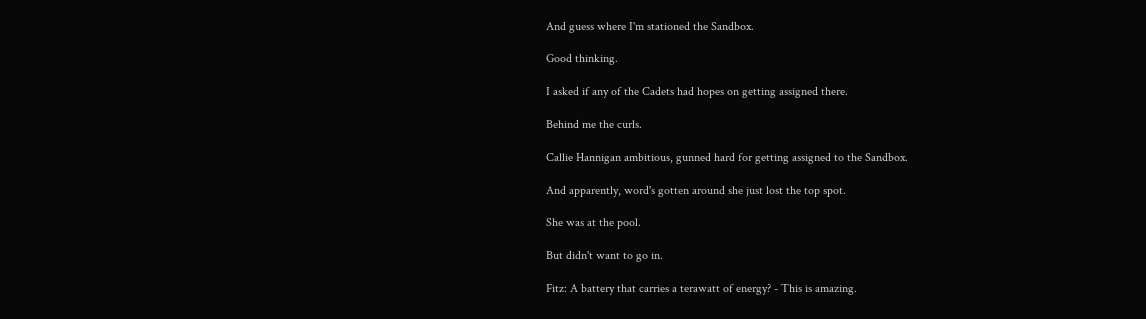And guess where I'm stationed the Sandbox.

Good thinking.

I asked if any of the Cadets had hopes on getting assigned there.

Behind me the curls.

Callie Hannigan ambitious, gunned hard for getting assigned to the Sandbox.

And apparently, word's gotten around she just lost the top spot.

She was at the pool.

But didn't want to go in.

Fitz: A battery that carries a terawatt of energy? - This is amazing.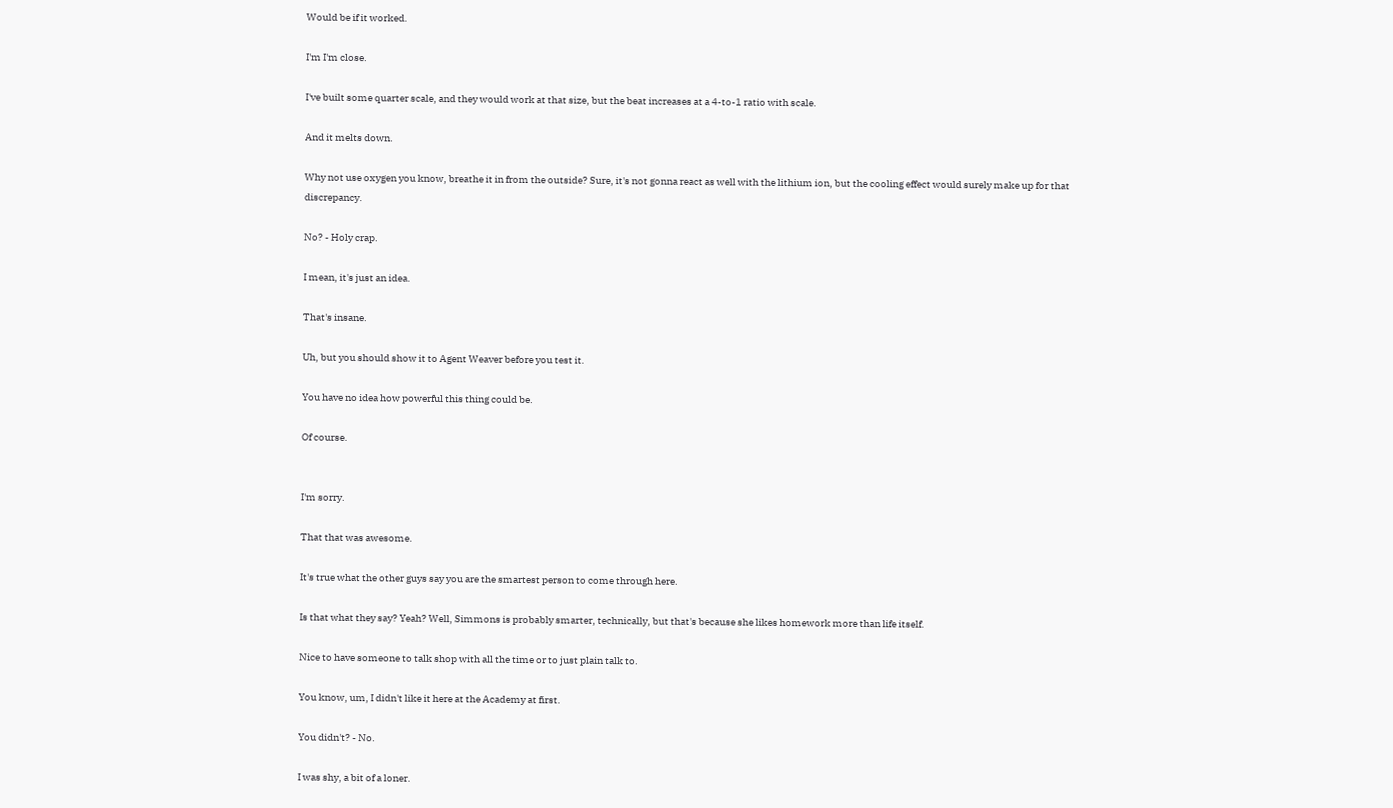Would be if it worked.

I'm I'm close.

I've built some quarter scale, and they would work at that size, but the beat increases at a 4-to-1 ratio with scale.

And it melts down.

Why not use oxygen you know, breathe it in from the outside? Sure, it's not gonna react as well with the lithium ion, but the cooling effect would surely make up for that discrepancy.

No? - Holy crap.

I mean, it's just an idea.

That's insane.

Uh, but you should show it to Agent Weaver before you test it.

You have no idea how powerful this thing could be.

Of course.


I'm sorry.

That that was awesome.

It's true what the other guys say you are the smartest person to come through here.

Is that what they say? Yeah? Well, Simmons is probably smarter, technically, but that's because she likes homework more than life itself.

Nice to have someone to talk shop with all the time or to just plain talk to.

You know, um, I didn't like it here at the Academy at first.

You didn't? - No.

I was shy, a bit of a loner.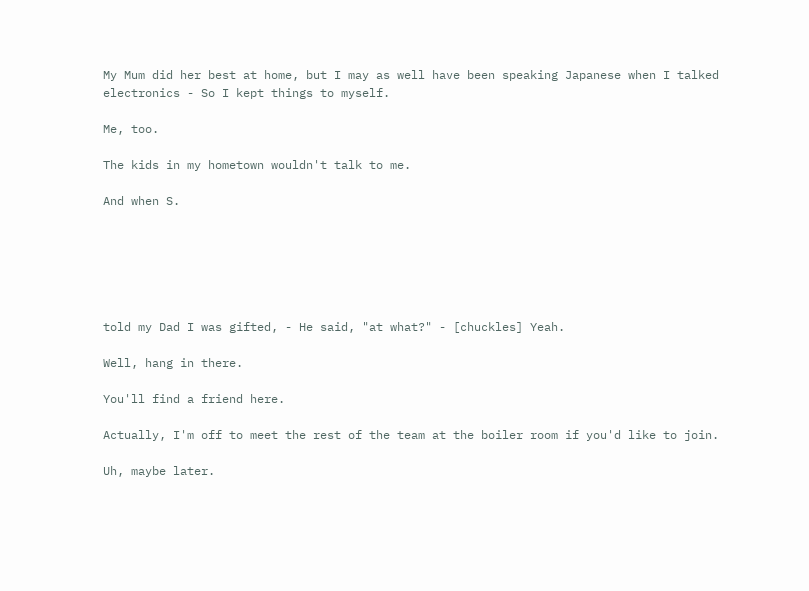My Mum did her best at home, but I may as well have been speaking Japanese when I talked electronics - So I kept things to myself.

Me, too.

The kids in my hometown wouldn't talk to me.

And when S.






told my Dad I was gifted, - He said, "at what?" - [chuckles] Yeah.

Well, hang in there.

You'll find a friend here.

Actually, I'm off to meet the rest of the team at the boiler room if you'd like to join.

Uh, maybe later.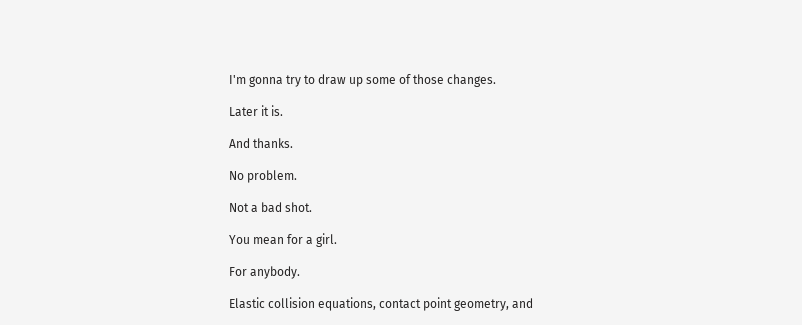I'm gonna try to draw up some of those changes.

Later it is.

And thanks.

No problem.

Not a bad shot.

You mean for a girl.

For anybody.

Elastic collision equations, contact point geometry, and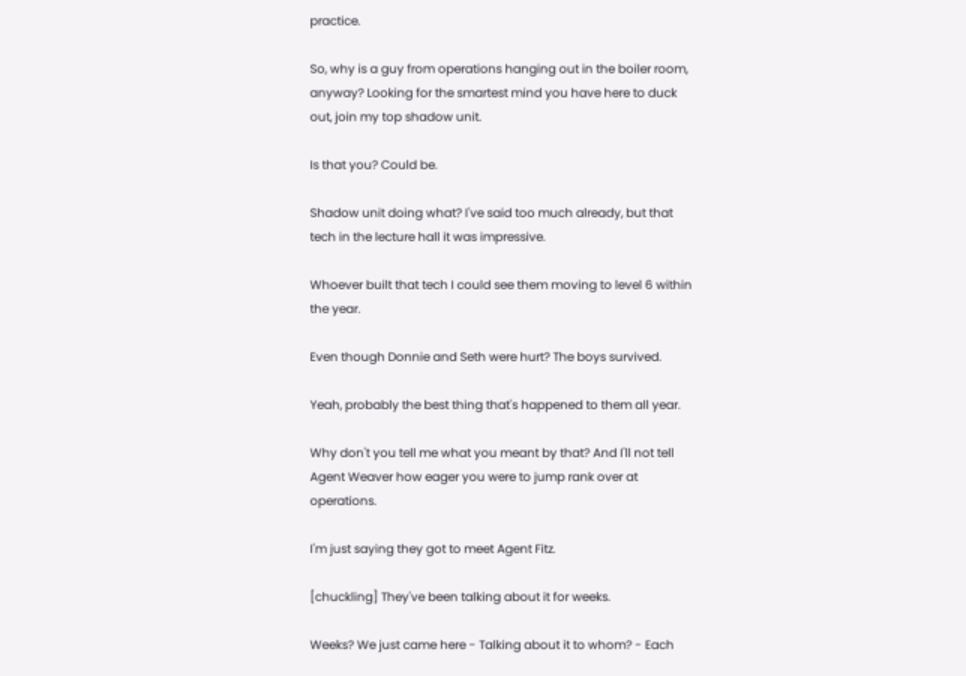practice.

So, why is a guy from operations hanging out in the boiler room, anyway? Looking for the smartest mind you have here to duck out, join my top shadow unit.

Is that you? Could be.

Shadow unit doing what? I've said too much already, but that tech in the lecture hall it was impressive.

Whoever built that tech I could see them moving to level 6 within the year.

Even though Donnie and Seth were hurt? The boys survived.

Yeah, probably the best thing that's happened to them all year.

Why don't you tell me what you meant by that? And I'll not tell Agent Weaver how eager you were to jump rank over at operations.

I'm just saying they got to meet Agent Fitz.

[chuckling] They've been talking about it for weeks.

Weeks? We just came here - Talking about it to whom? - Each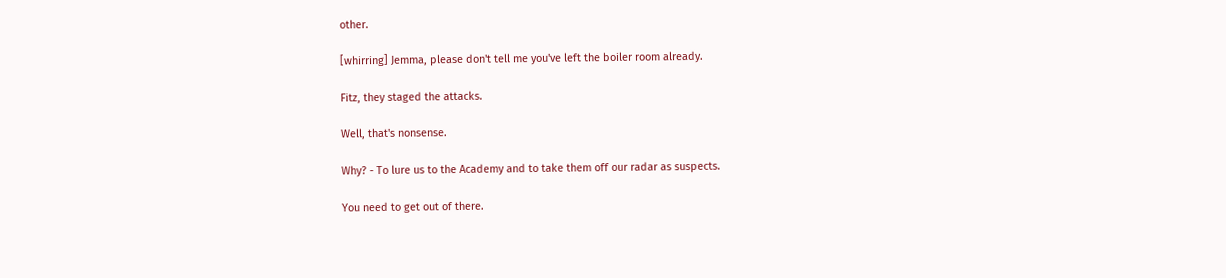other.

[whirring] Jemma, please don't tell me you've left the boiler room already.

Fitz, they staged the attacks.

Well, that's nonsense.

Why? - To lure us to the Academy and to take them off our radar as suspects.

You need to get out of there.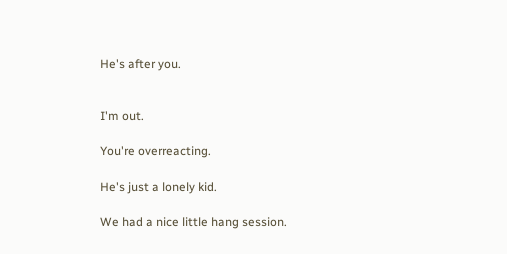He's after you.


I'm out.

You're overreacting.

He's just a lonely kid.

We had a nice little hang session.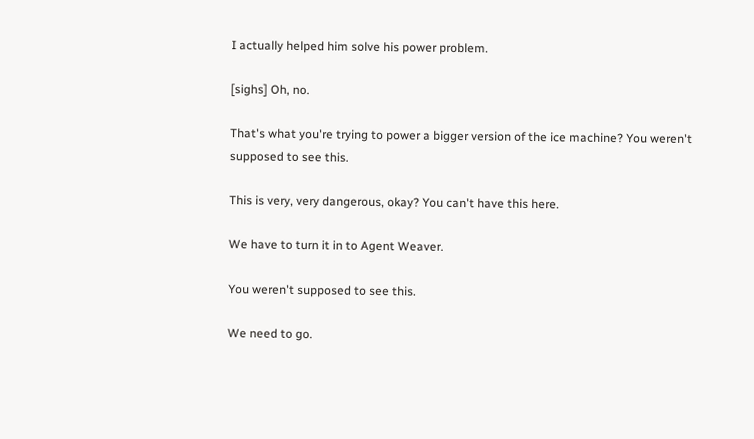I actually helped him solve his power problem.

[sighs] Oh, no.

That's what you're trying to power a bigger version of the ice machine? You weren't supposed to see this.

This is very, very dangerous, okay? You can't have this here.

We have to turn it in to Agent Weaver.

You weren't supposed to see this.

We need to go.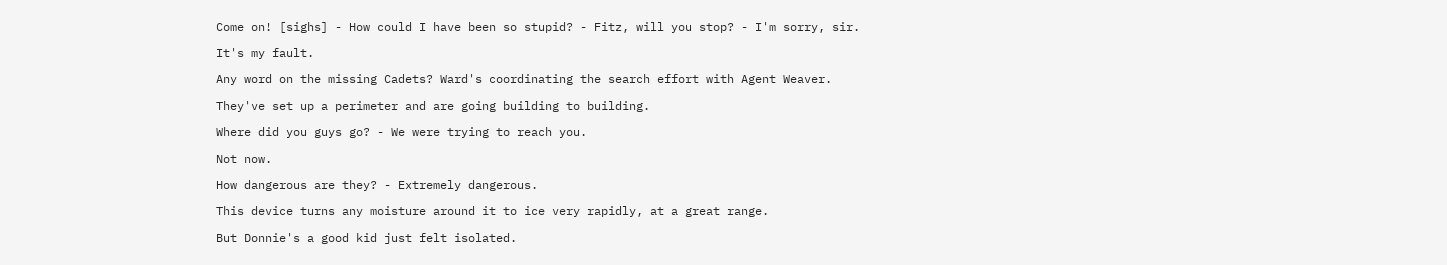Come on! [sighs] - How could I have been so stupid? - Fitz, will you stop? - I'm sorry, sir.

It's my fault.

Any word on the missing Cadets? Ward's coordinating the search effort with Agent Weaver.

They've set up a perimeter and are going building to building.

Where did you guys go? - We were trying to reach you.

Not now.

How dangerous are they? - Extremely dangerous.

This device turns any moisture around it to ice very rapidly, at a great range.

But Donnie's a good kid just felt isolated.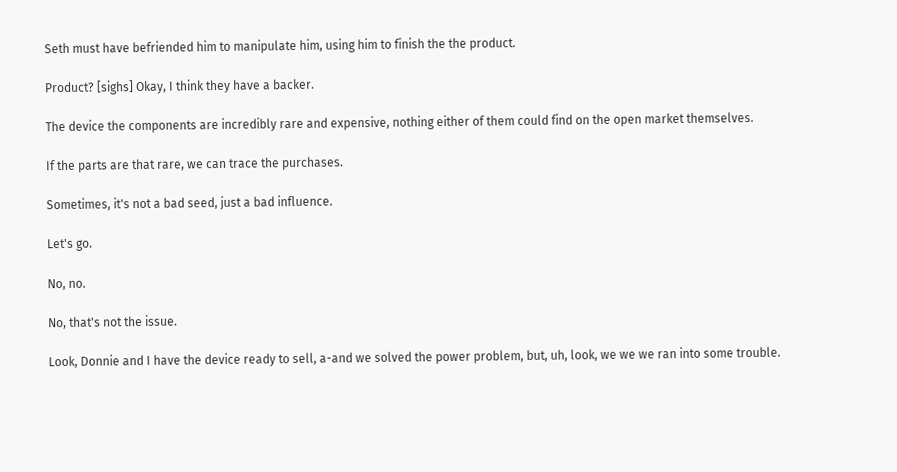Seth must have befriended him to manipulate him, using him to finish the the product.

Product? [sighs] Okay, I think they have a backer.

The device the components are incredibly rare and expensive, nothing either of them could find on the open market themselves.

If the parts are that rare, we can trace the purchases.

Sometimes, it's not a bad seed, just a bad influence.

Let's go.

No, no.

No, that's not the issue.

Look, Donnie and I have the device ready to sell, a-and we solved the power problem, but, uh, look, we we we ran into some trouble.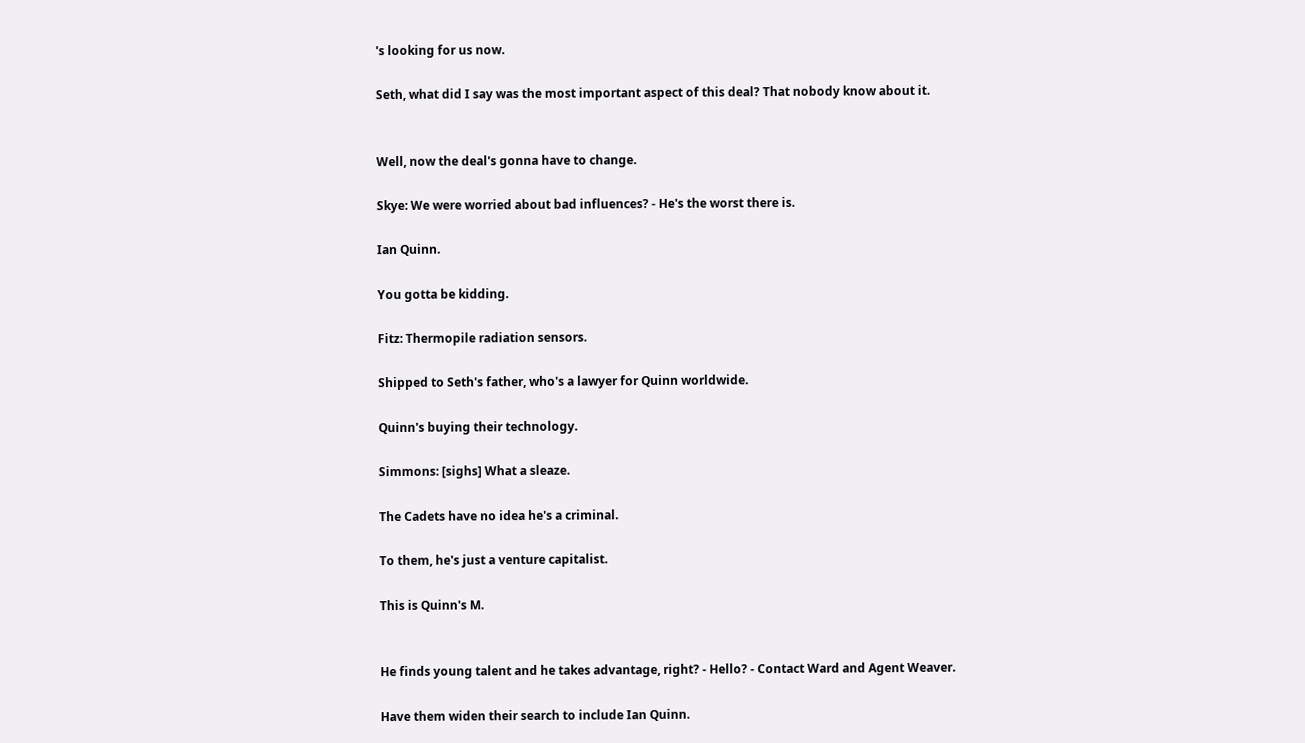's looking for us now.

Seth, what did I say was the most important aspect of this deal? That nobody know about it.


Well, now the deal's gonna have to change.

Skye: We were worried about bad influences? - He's the worst there is.

Ian Quinn.

You gotta be kidding.

Fitz: Thermopile radiation sensors.

Shipped to Seth's father, who's a lawyer for Quinn worldwide.

Quinn's buying their technology.

Simmons: [sighs] What a sleaze.

The Cadets have no idea he's a criminal.

To them, he's just a venture capitalist.

This is Quinn's M.


He finds young talent and he takes advantage, right? - Hello? - Contact Ward and Agent Weaver.

Have them widen their search to include Ian Quinn.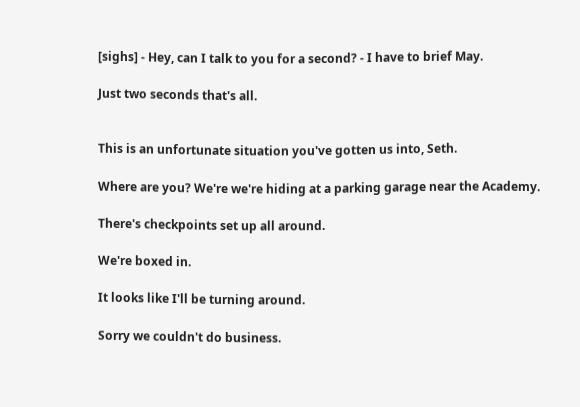[sighs] - Hey, can I talk to you for a second? - I have to brief May.

Just two seconds that's all.


This is an unfortunate situation you've gotten us into, Seth.

Where are you? We're we're hiding at a parking garage near the Academy.

There's checkpoints set up all around.

We're boxed in.

It looks like I'll be turning around.

Sorry we couldn't do business.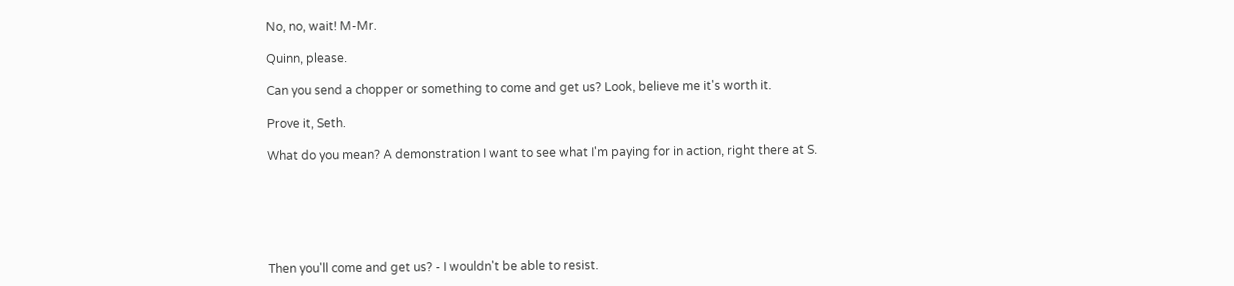No, no, wait! M-Mr.

Quinn, please.

Can you send a chopper or something to come and get us? Look, believe me it's worth it.

Prove it, Seth.

What do you mean? A demonstration I want to see what I'm paying for in action, right there at S.






Then you'll come and get us? - I wouldn't be able to resist.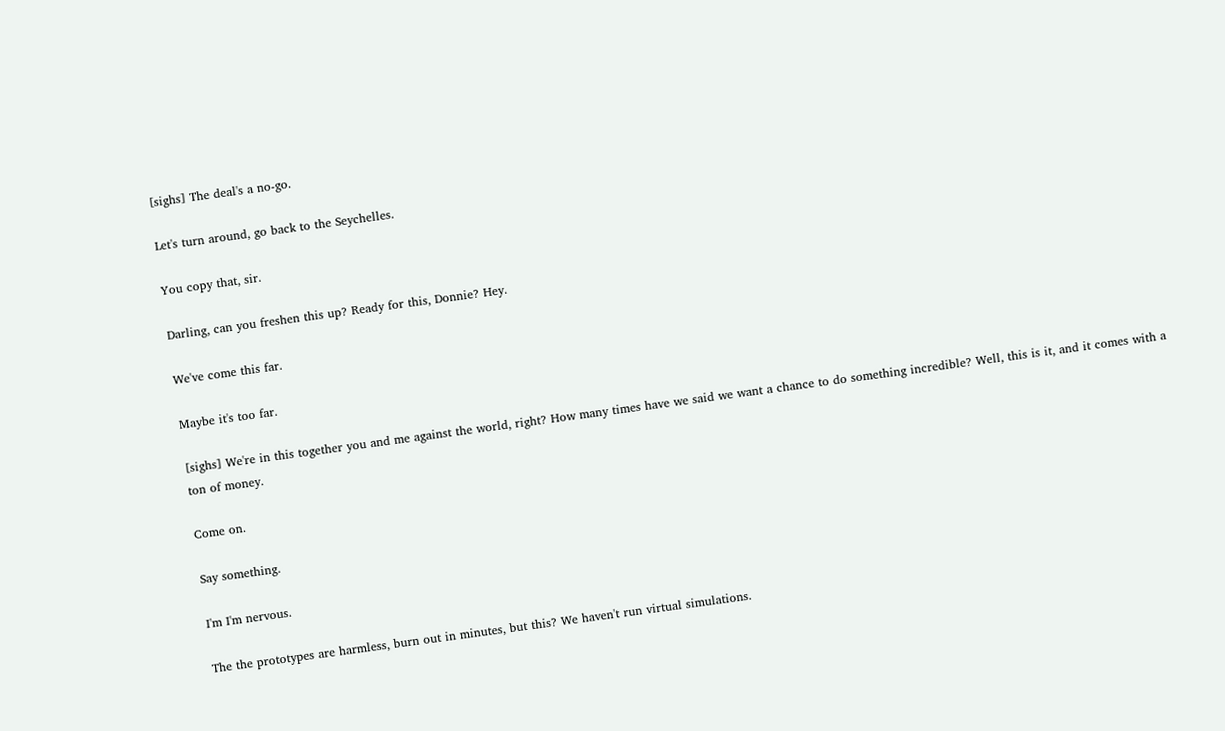[sighs] The deal's a no-go.

Let's turn around, go back to the Seychelles.

You copy that, sir.

Darling, can you freshen this up? Ready for this, Donnie? Hey.

We've come this far.

Maybe it's too far.

[sighs] We're in this together you and me against the world, right? How many times have we said we want a chance to do something incredible? Well, this is it, and it comes with a ton of money.

Come on.

Say something.

I'm I'm nervous.

The the prototypes are harmless, burn out in minutes, but this? We haven't run virtual simulations.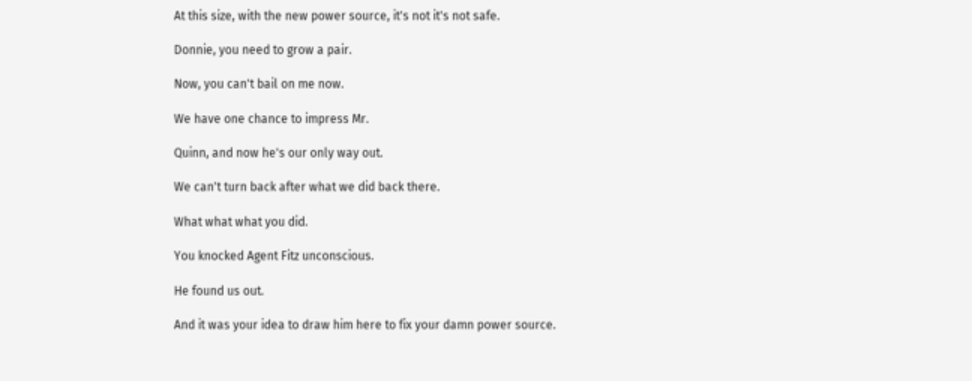At this size, with the new power source, it's not it's not safe.

Donnie, you need to grow a pair.

Now, you can't bail on me now.

We have one chance to impress Mr.

Quinn, and now he's our only way out.

We can't turn back after what we did back there.

What what what you did.

You knocked Agent Fitz unconscious.

He found us out.

And it was your idea to draw him here to fix your damn power source.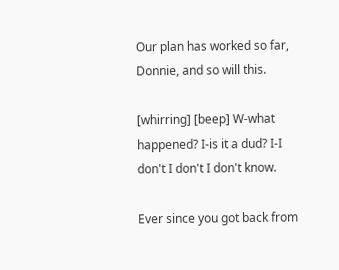Our plan has worked so far, Donnie, and so will this.

[whirring] [beep] W-what happened? I-is it a dud? I-I don't I don't I don't know.

Ever since you got back from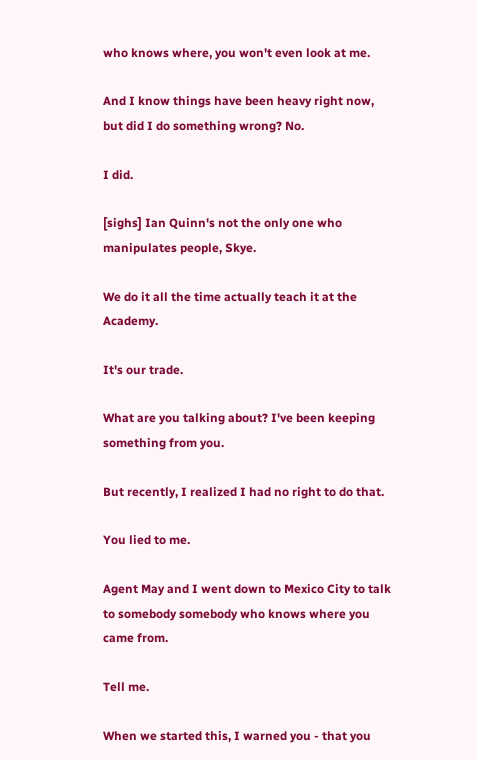who knows where, you won't even look at me.

And I know things have been heavy right now, but did I do something wrong? No.

I did.

[sighs] Ian Quinn's not the only one who manipulates people, Skye.

We do it all the time actually teach it at the Academy.

It's our trade.

What are you talking about? I've been keeping something from you.

But recently, I realized I had no right to do that.

You lied to me.

Agent May and I went down to Mexico City to talk to somebody somebody who knows where you came from.

Tell me.

When we started this, I warned you - that you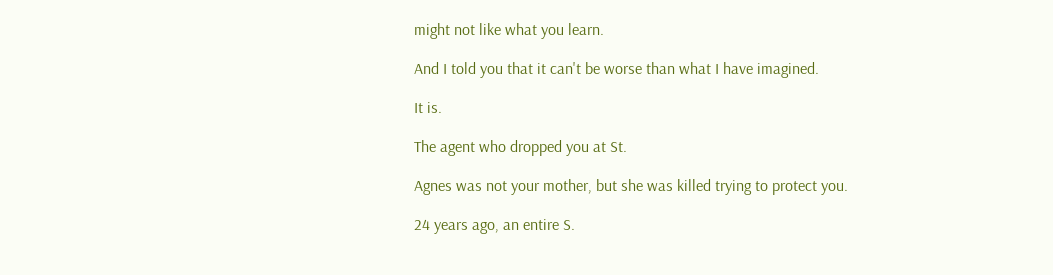might not like what you learn.

And I told you that it can't be worse than what I have imagined.

It is.

The agent who dropped you at St.

Agnes was not your mother, but she was killed trying to protect you.

24 years ago, an entire S.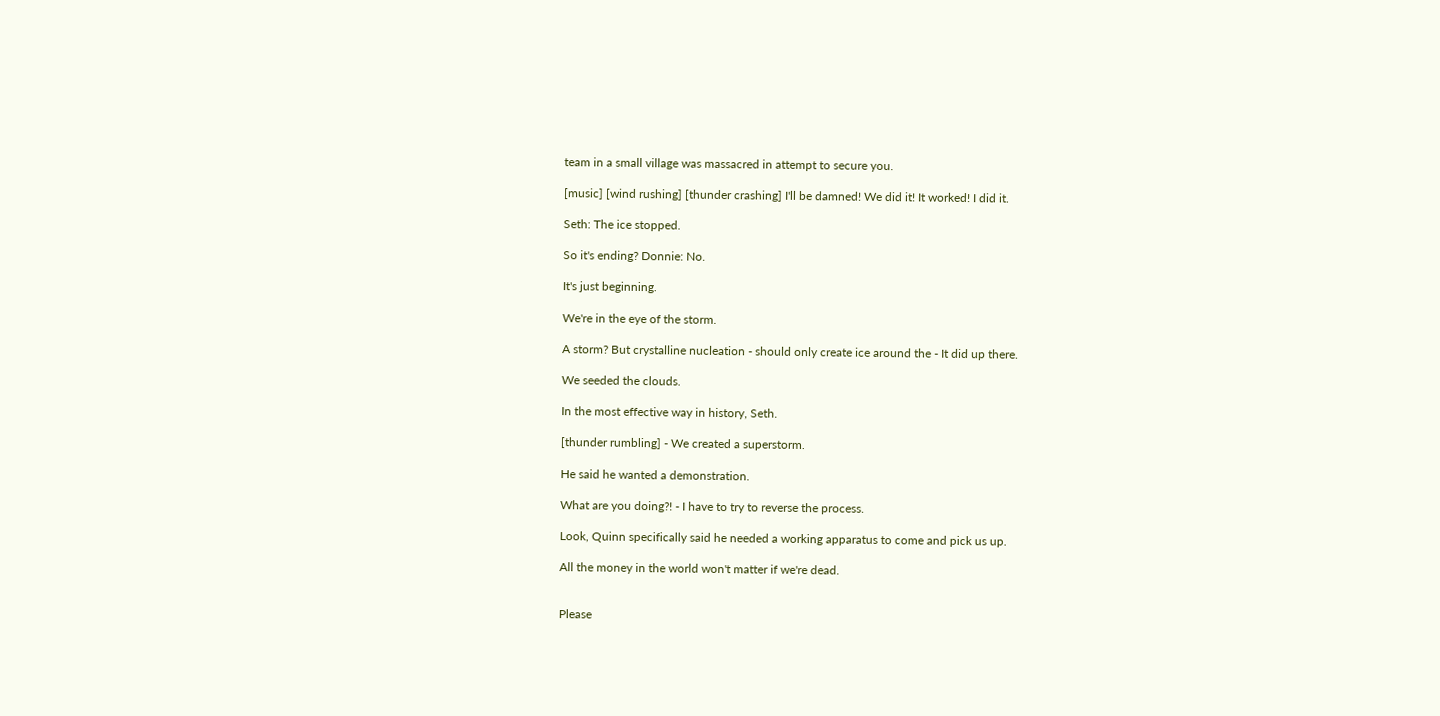team in a small village was massacred in attempt to secure you.

[music] [wind rushing] [thunder crashing] I'll be damned! We did it! It worked! I did it.

Seth: The ice stopped.

So it's ending? Donnie: No.

It's just beginning.

We're in the eye of the storm.

A storm? But crystalline nucleation - should only create ice around the - It did up there.

We seeded the clouds.

In the most effective way in history, Seth.

[thunder rumbling] - We created a superstorm.

He said he wanted a demonstration.

What are you doing?! - I have to try to reverse the process.

Look, Quinn specifically said he needed a working apparatus to come and pick us up.

All the money in the world won't matter if we're dead.


Please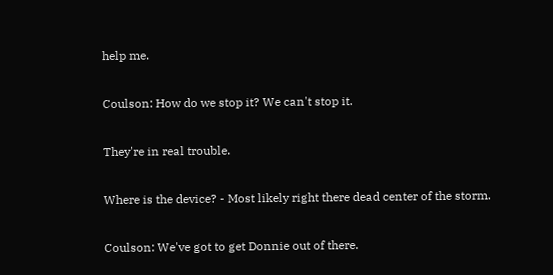help me.

Coulson: How do we stop it? We can't stop it.

They're in real trouble.

Where is the device? - Most likely right there dead center of the storm.

Coulson: We've got to get Donnie out of there.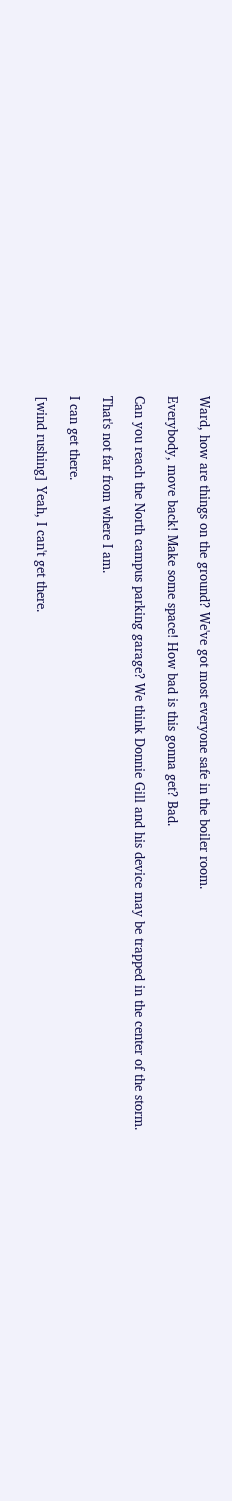Ward, how are things on the ground? We've got most everyone safe in the boiler room.

Everybody, move back! Make some space! How bad is this gonna get? Bad.

Can you reach the North campus parking garage? We think Donnie Gill and his device may be trapped in the center of the storm.

That's not far from where I am.

I can get there.

[wind rushing] Yeah, I can't get there.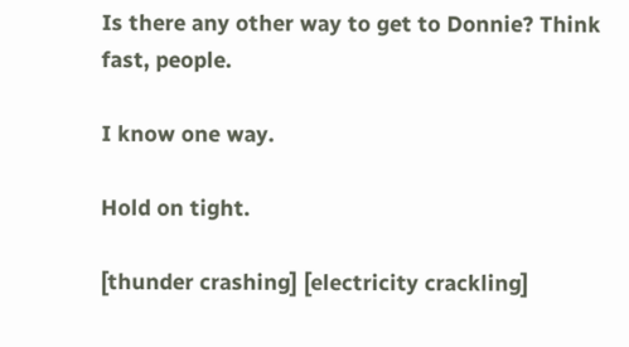Is there any other way to get to Donnie? Think fast, people.

I know one way.

Hold on tight.

[thunder crashing] [electricity crackling]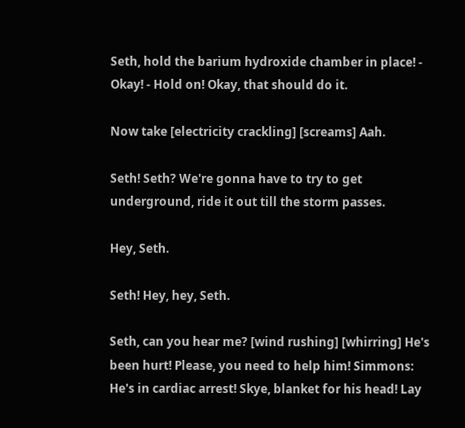Seth, hold the barium hydroxide chamber in place! - Okay! - Hold on! Okay, that should do it.

Now take [electricity crackling] [screams] Aah.

Seth! Seth? We're gonna have to try to get underground, ride it out till the storm passes.

Hey, Seth.

Seth! Hey, hey, Seth.

Seth, can you hear me? [wind rushing] [whirring] He's been hurt! Please, you need to help him! Simmons: He's in cardiac arrest! Skye, blanket for his head! Lay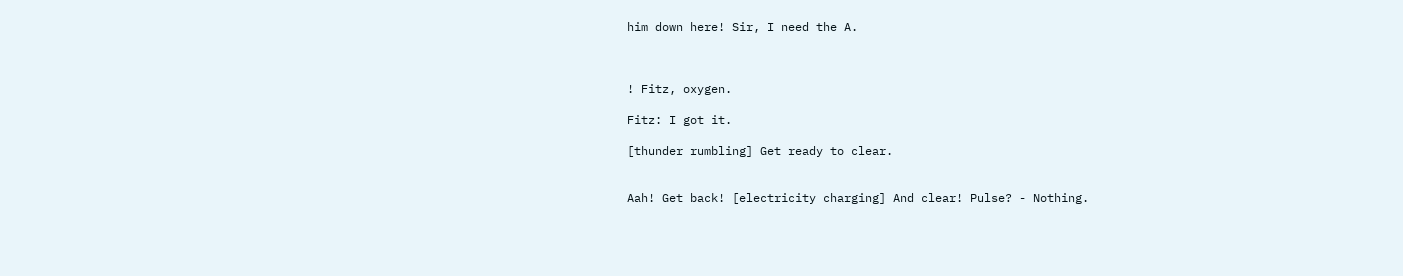him down here! Sir, I need the A.



! Fitz, oxygen.

Fitz: I got it.

[thunder rumbling] Get ready to clear.


Aah! Get back! [electricity charging] And clear! Pulse? - Nothing.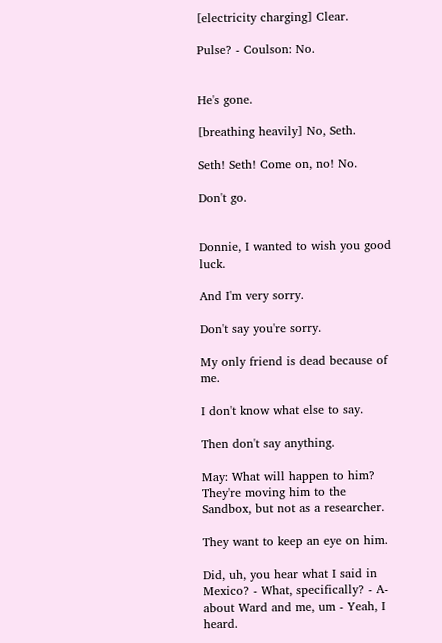[electricity charging] Clear.

Pulse? - Coulson: No.


He's gone.

[breathing heavily] No, Seth.

Seth! Seth! Come on, no! No.

Don't go.


Donnie, I wanted to wish you good luck.

And I'm very sorry.

Don't say you're sorry.

My only friend is dead because of me.

I don't know what else to say.

Then don't say anything.

May: What will happen to him? They're moving him to the Sandbox, but not as a researcher.

They want to keep an eye on him.

Did, uh, you hear what I said in Mexico? - What, specifically? - A-about Ward and me, um - Yeah, I heard.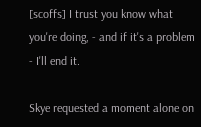[scoffs] I trust you know what you're doing, - and if it's a problem - I'll end it.

Skye requested a moment alone on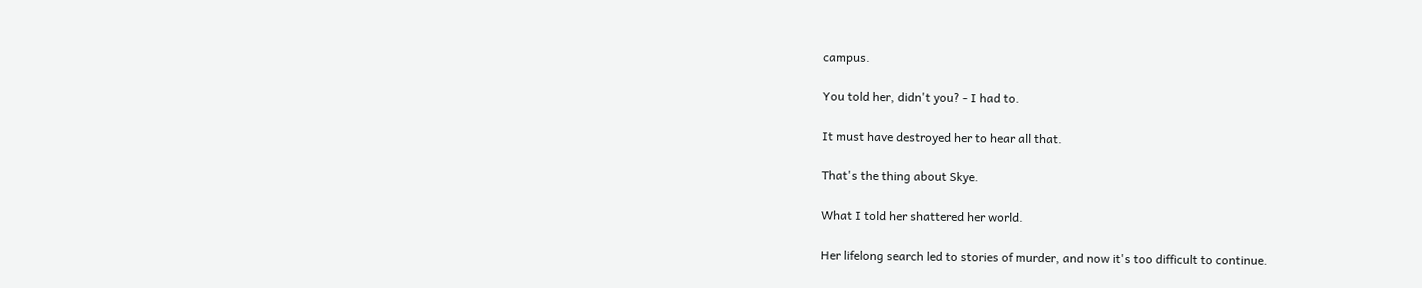campus.

You told her, didn't you? - I had to.

It must have destroyed her to hear all that.

That's the thing about Skye.

What I told her shattered her world.

Her lifelong search led to stories of murder, and now it's too difficult to continue.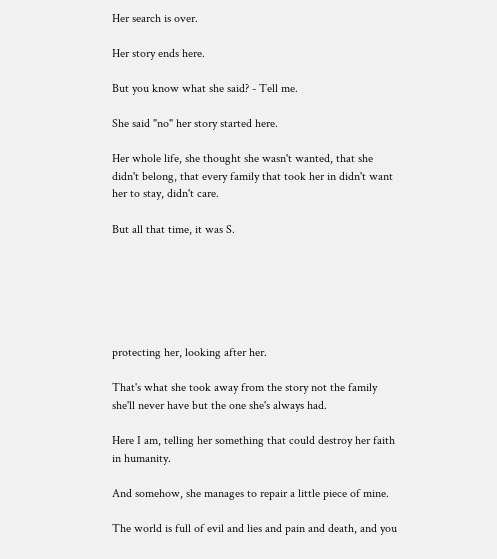Her search is over.

Her story ends here.

But you know what she said? - Tell me.

She said "no" her story started here.

Her whole life, she thought she wasn't wanted, that she didn't belong, that every family that took her in didn't want her to stay, didn't care.

But all that time, it was S.






protecting her, looking after her.

That's what she took away from the story not the family she'll never have but the one she's always had.

Here I am, telling her something that could destroy her faith in humanity.

And somehow, she manages to repair a little piece of mine.

The world is full of evil and lies and pain and death, and you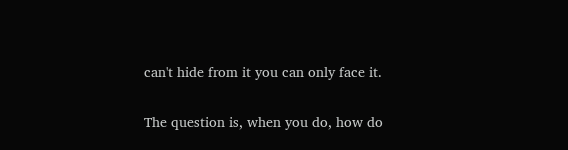can't hide from it you can only face it.

The question is, when you do, how do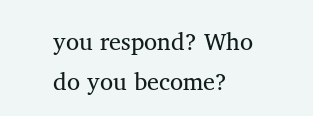you respond? Who do you become?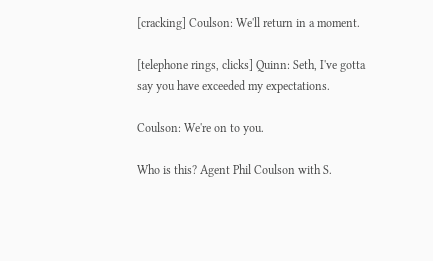[cracking] Coulson: We'll return in a moment.

[telephone rings, clicks] Quinn: Seth, I've gotta say you have exceeded my expectations.

Coulson: We're on to you.

Who is this? Agent Phil Coulson with S.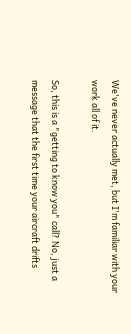We've never actually met, but I'm familiar with your work all of it.

So, this is a "getting to know you" call? No, just a message that the first time your aircraft drifts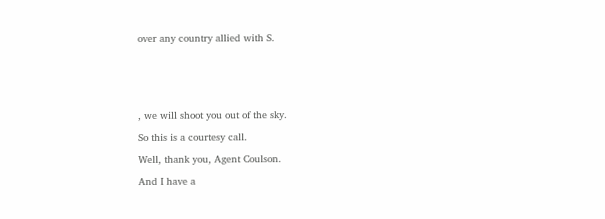over any country allied with S.






, we will shoot you out of the sky.

So this is a courtesy call.

Well, thank you, Agent Coulson.

And I have a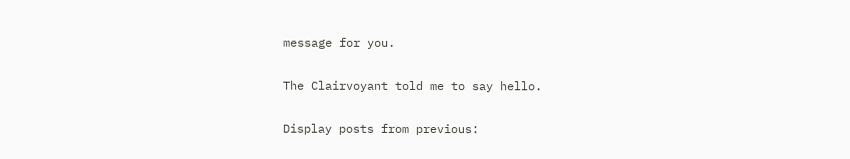message for you.

The Clairvoyant told me to say hello.

Display posts from previous: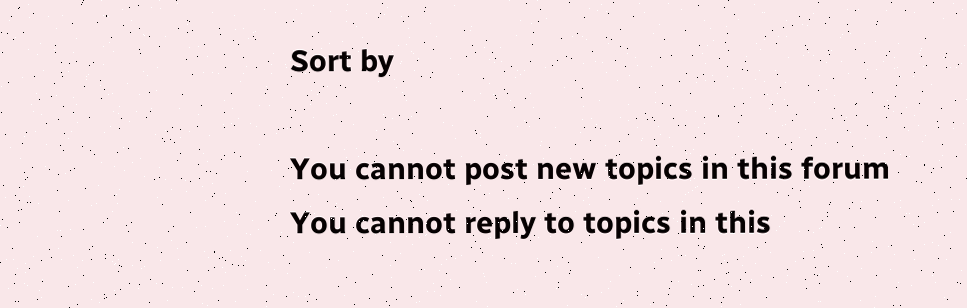Sort by

You cannot post new topics in this forum
You cannot reply to topics in this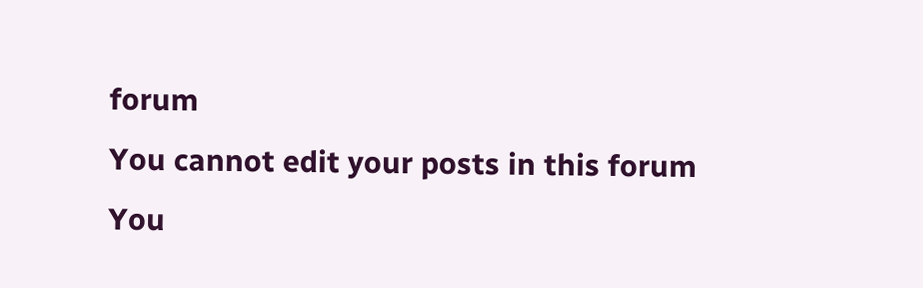forum
You cannot edit your posts in this forum
You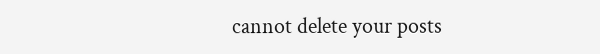cannot delete your posts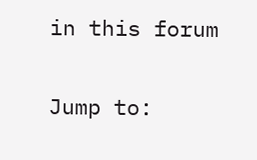in this forum

Jump to: